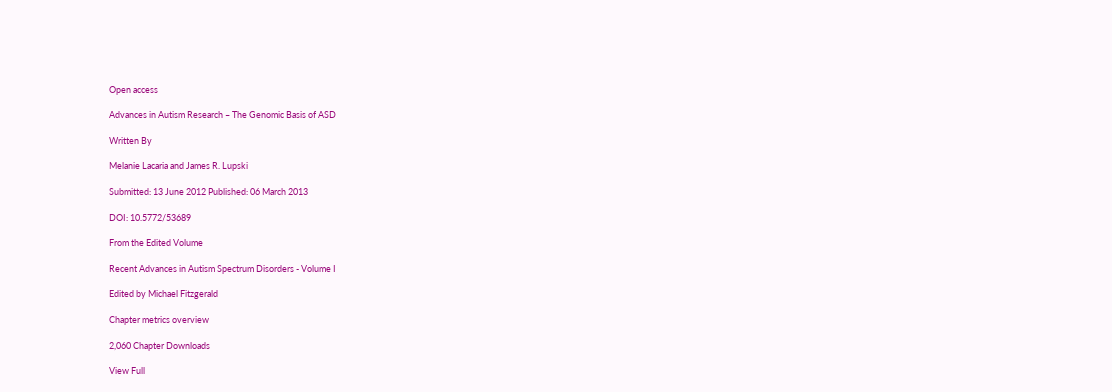Open access

Advances in Autism Research – The Genomic Basis of ASD

Written By

Melanie Lacaria and James R. Lupski

Submitted: 13 June 2012 Published: 06 March 2013

DOI: 10.5772/53689

From the Edited Volume

Recent Advances in Autism Spectrum Disorders - Volume I

Edited by Michael Fitzgerald

Chapter metrics overview

2,060 Chapter Downloads

View Full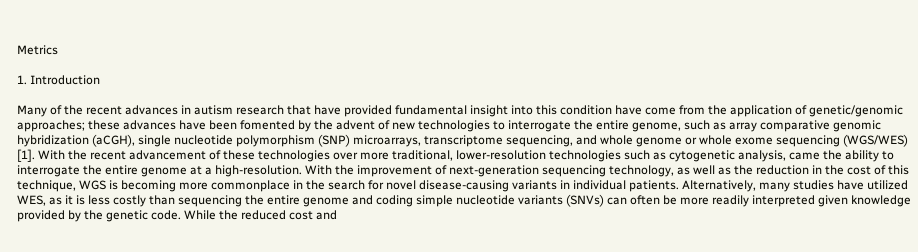Metrics

1. Introduction

Many of the recent advances in autism research that have provided fundamental insight into this condition have come from the application of genetic/genomic approaches; these advances have been fomented by the advent of new technologies to interrogate the entire genome, such as array comparative genomic hybridization (aCGH), single nucleotide polymorphism (SNP) microarrays, transcriptome sequencing, and whole genome or whole exome sequencing (WGS/WES) [1]. With the recent advancement of these technologies over more traditional, lower-resolution technologies such as cytogenetic analysis, came the ability to interrogate the entire genome at a high-resolution. With the improvement of next-generation sequencing technology, as well as the reduction in the cost of this technique, WGS is becoming more commonplace in the search for novel disease-causing variants in individual patients. Alternatively, many studies have utilized WES, as it is less costly than sequencing the entire genome and coding simple nucleotide variants (SNVs) can often be more readily interpreted given knowledge provided by the genetic code. While the reduced cost and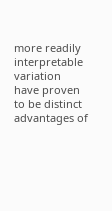more readily interpretable variation have proven to be distinct advantages of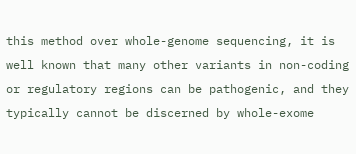this method over whole-genome sequencing, it is well known that many other variants in non-coding or regulatory regions can be pathogenic, and they typically cannot be discerned by whole-exome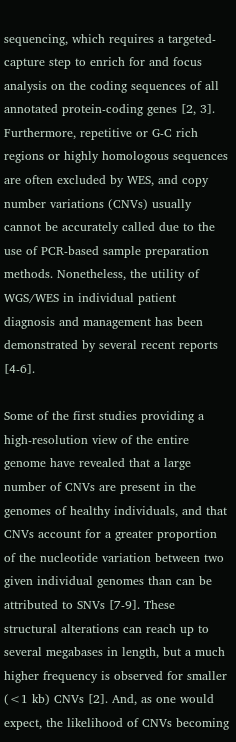sequencing, which requires a targeted-capture step to enrich for and focus analysis on the coding sequences of all annotated protein-coding genes [2, 3]. Furthermore, repetitive or G-C rich regions or highly homologous sequences are often excluded by WES, and copy number variations (CNVs) usually cannot be accurately called due to the use of PCR-based sample preparation methods. Nonetheless, the utility of WGS/WES in individual patient diagnosis and management has been demonstrated by several recent reports [4-6].

Some of the first studies providing a high-resolution view of the entire genome have revealed that a large number of CNVs are present in the genomes of healthy individuals, and that CNVs account for a greater proportion of the nucleotide variation between two given individual genomes than can be attributed to SNVs [7-9]. These structural alterations can reach up to several megabases in length, but a much higher frequency is observed for smaller (<1 kb) CNVs [2]. And, as one would expect, the likelihood of CNVs becoming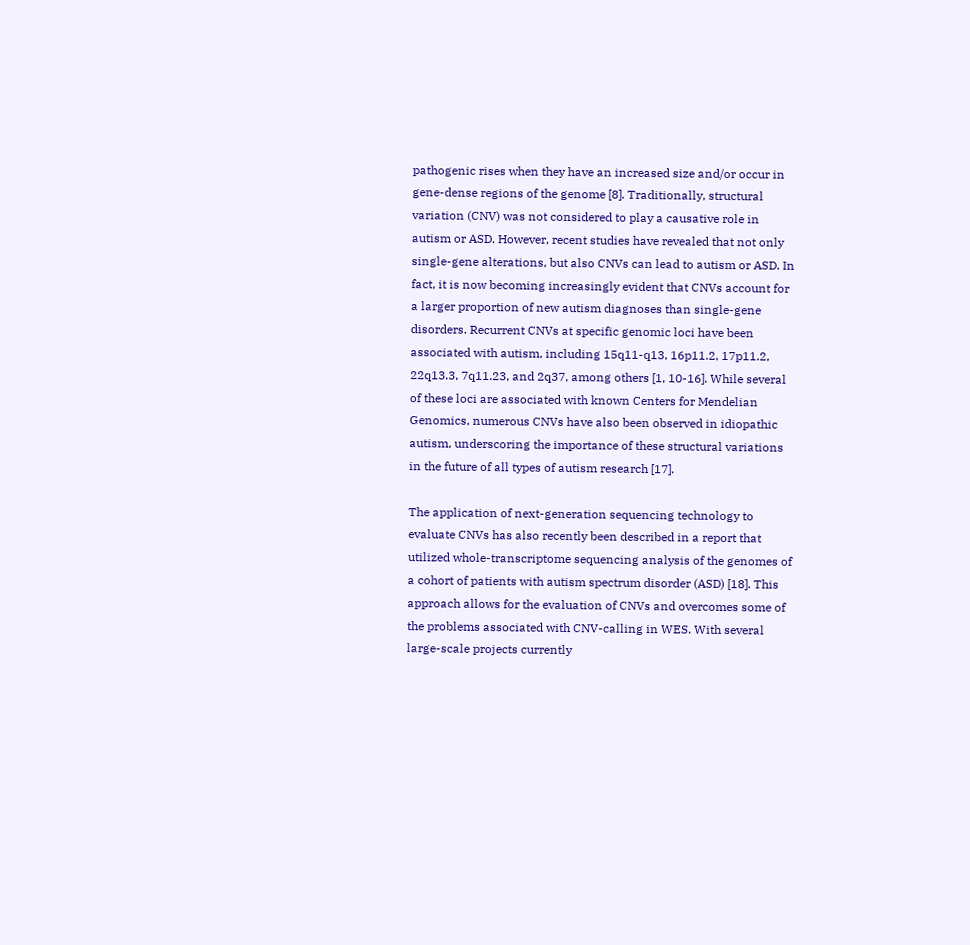pathogenic rises when they have an increased size and/or occur in gene-dense regions of the genome [8]. Traditionally, structural variation (CNV) was not considered to play a causative role in autism or ASD. However, recent studies have revealed that not only single-gene alterations, but also CNVs can lead to autism or ASD. In fact, it is now becoming increasingly evident that CNVs account for a larger proportion of new autism diagnoses than single-gene disorders. Recurrent CNVs at specific genomic loci have been associated with autism, including 15q11-q13, 16p11.2, 17p11.2, 22q13.3, 7q11.23, and 2q37, among others [1, 10-16]. While several of these loci are associated with known Centers for Mendelian Genomics, numerous CNVs have also been observed in idiopathic autism, underscoring the importance of these structural variations in the future of all types of autism research [17].

The application of next-generation sequencing technology to evaluate CNVs has also recently been described in a report that utilized whole-transcriptome sequencing analysis of the genomes of a cohort of patients with autism spectrum disorder (ASD) [18]. This approach allows for the evaluation of CNVs and overcomes some of the problems associated with CNV-calling in WES. With several large-scale projects currently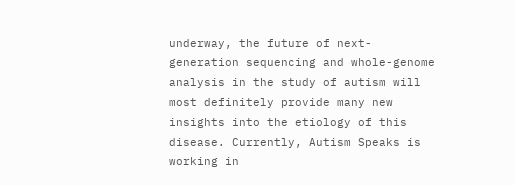underway, the future of next-generation sequencing and whole-genome analysis in the study of autism will most definitely provide many new insights into the etiology of this disease. Currently, Autism Speaks is working in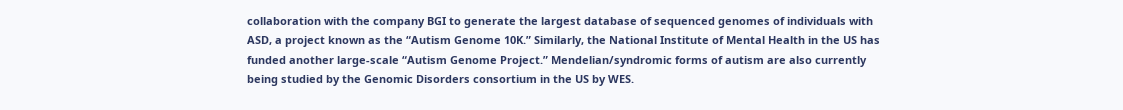collaboration with the company BGI to generate the largest database of sequenced genomes of individuals with ASD, a project known as the “Autism Genome 10K.” Similarly, the National Institute of Mental Health in the US has funded another large-scale “Autism Genome Project.” Mendelian/syndromic forms of autism are also currently being studied by the Genomic Disorders consortium in the US by WES.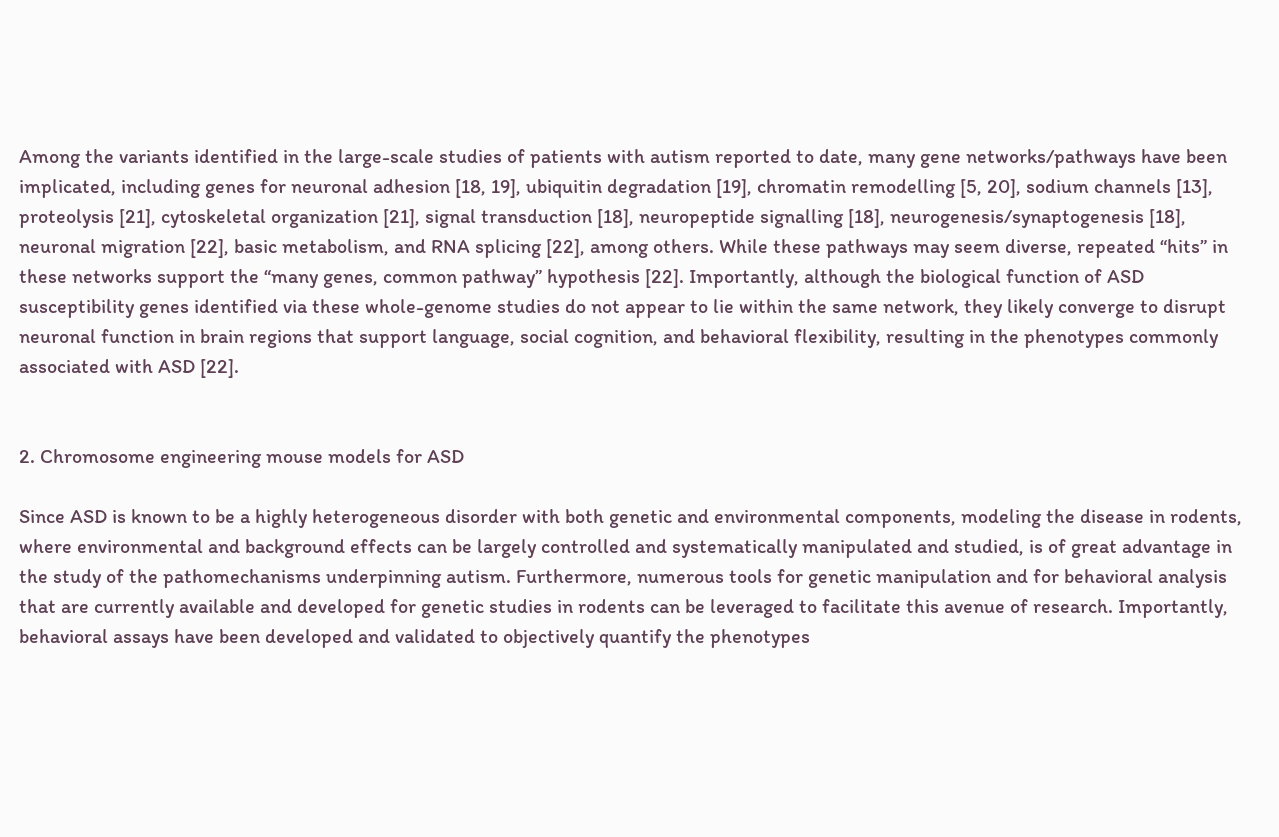Among the variants identified in the large-scale studies of patients with autism reported to date, many gene networks/pathways have been implicated, including genes for neuronal adhesion [18, 19], ubiquitin degradation [19], chromatin remodelling [5, 20], sodium channels [13], proteolysis [21], cytoskeletal organization [21], signal transduction [18], neuropeptide signalling [18], neurogenesis/synaptogenesis [18], neuronal migration [22], basic metabolism, and RNA splicing [22], among others. While these pathways may seem diverse, repeated “hits” in these networks support the “many genes, common pathway” hypothesis [22]. Importantly, although the biological function of ASD susceptibility genes identified via these whole-genome studies do not appear to lie within the same network, they likely converge to disrupt neuronal function in brain regions that support language, social cognition, and behavioral flexibility, resulting in the phenotypes commonly associated with ASD [22].


2. Chromosome engineering mouse models for ASD

Since ASD is known to be a highly heterogeneous disorder with both genetic and environmental components, modeling the disease in rodents, where environmental and background effects can be largely controlled and systematically manipulated and studied, is of great advantage in the study of the pathomechanisms underpinning autism. Furthermore, numerous tools for genetic manipulation and for behavioral analysis that are currently available and developed for genetic studies in rodents can be leveraged to facilitate this avenue of research. Importantly, behavioral assays have been developed and validated to objectively quantify the phenotypes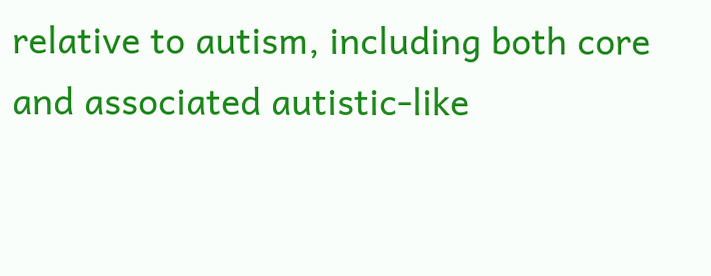relative to autism, including both core and associated autistic-like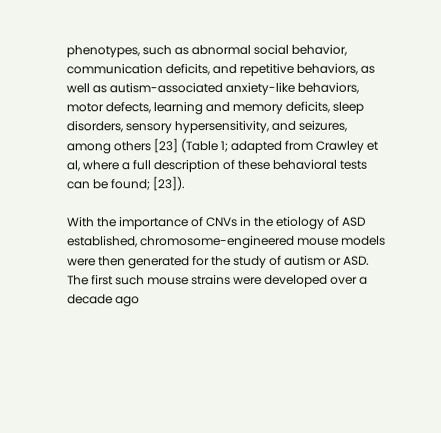phenotypes, such as abnormal social behavior, communication deficits, and repetitive behaviors, as well as autism-associated anxiety-like behaviors, motor defects, learning and memory deficits, sleep disorders, sensory hypersensitivity, and seizures, among others [23] (Table 1; adapted from Crawley et al, where a full description of these behavioral tests can be found; [23]).

With the importance of CNVs in the etiology of ASD established, chromosome-engineered mouse models were then generated for the study of autism or ASD. The first such mouse strains were developed over a decade ago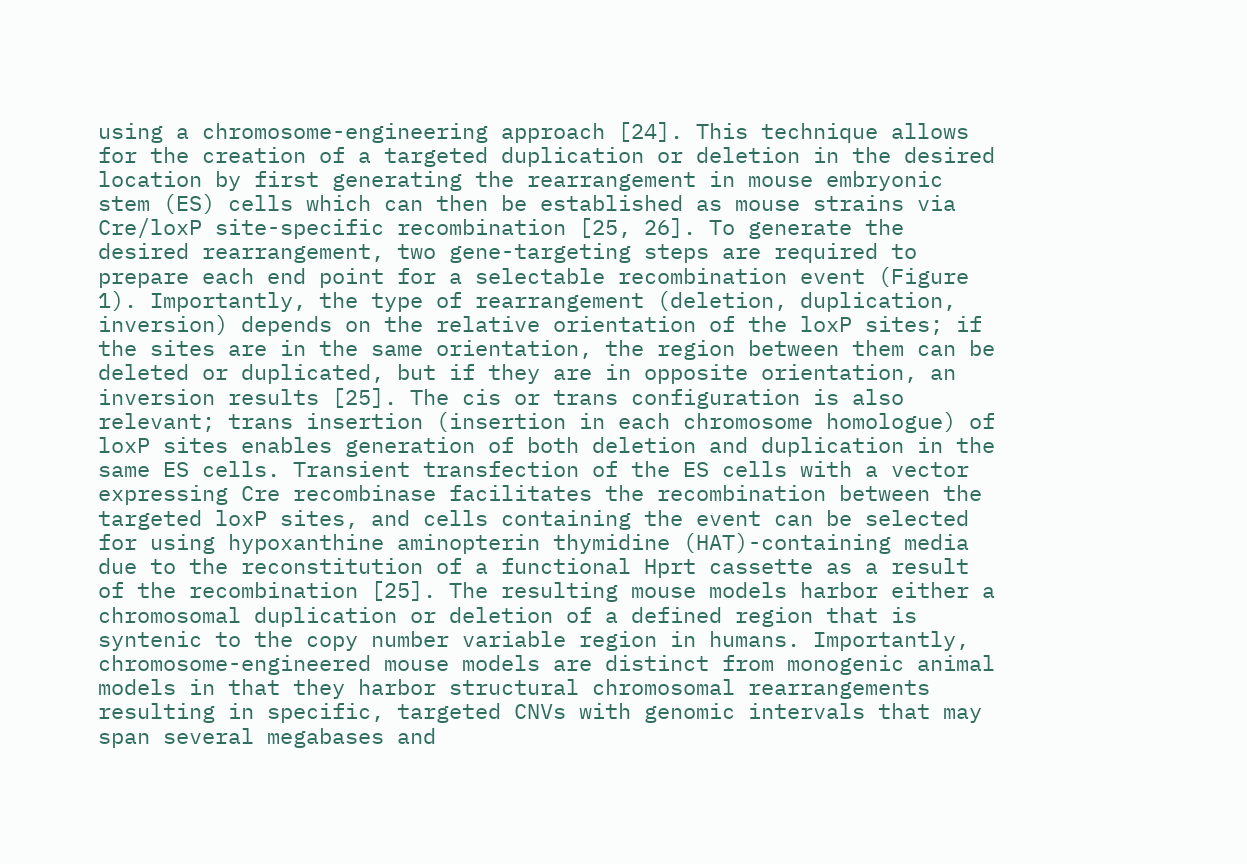using a chromosome-engineering approach [24]. This technique allows for the creation of a targeted duplication or deletion in the desired location by first generating the rearrangement in mouse embryonic stem (ES) cells which can then be established as mouse strains via Cre/loxP site-specific recombination [25, 26]. To generate the desired rearrangement, two gene-targeting steps are required to prepare each end point for a selectable recombination event (Figure 1). Importantly, the type of rearrangement (deletion, duplication, inversion) depends on the relative orientation of the loxP sites; if the sites are in the same orientation, the region between them can be deleted or duplicated, but if they are in opposite orientation, an inversion results [25]. The cis or trans configuration is also relevant; trans insertion (insertion in each chromosome homologue) of loxP sites enables generation of both deletion and duplication in the same ES cells. Transient transfection of the ES cells with a vector expressing Cre recombinase facilitates the recombination between the targeted loxP sites, and cells containing the event can be selected for using hypoxanthine aminopterin thymidine (HAT)-containing media due to the reconstitution of a functional Hprt cassette as a result of the recombination [25]. The resulting mouse models harbor either a chromosomal duplication or deletion of a defined region that is syntenic to the copy number variable region in humans. Importantly, chromosome-engineered mouse models are distinct from monogenic animal models in that they harbor structural chromosomal rearrangements resulting in specific, targeted CNVs with genomic intervals that may span several megabases and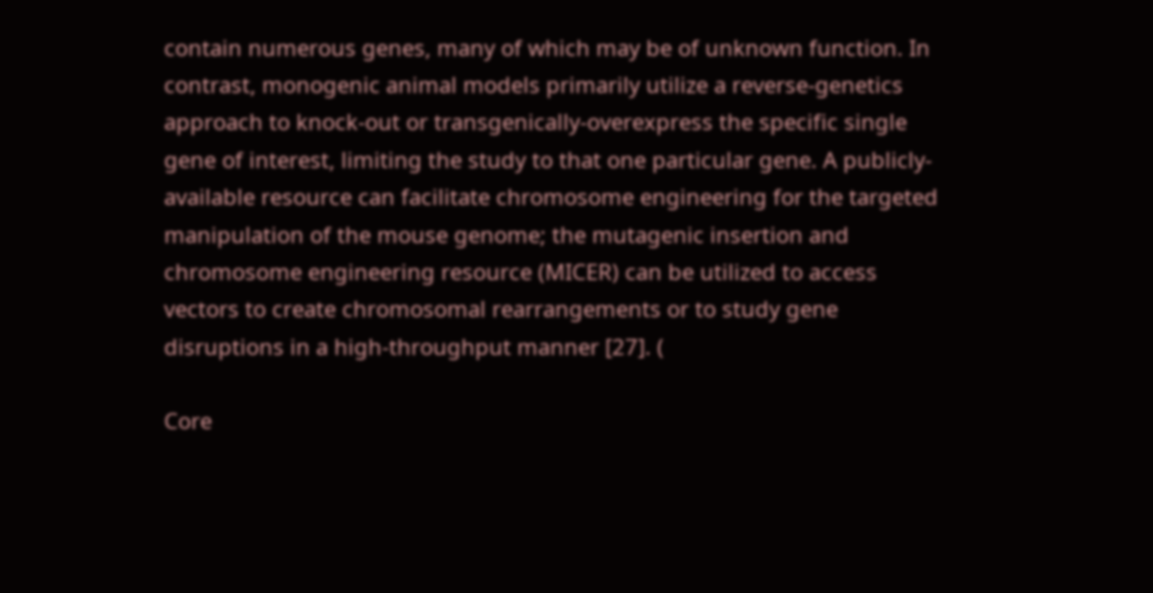contain numerous genes, many of which may be of unknown function. In contrast, monogenic animal models primarily utilize a reverse-genetics approach to knock-out or transgenically-overexpress the specific single gene of interest, limiting the study to that one particular gene. A publicly-available resource can facilitate chromosome engineering for the targeted manipulation of the mouse genome; the mutagenic insertion and chromosome engineering resource (MICER) can be utilized to access vectors to create chromosomal rearrangements or to study gene disruptions in a high-throughput manner [27]. (

Core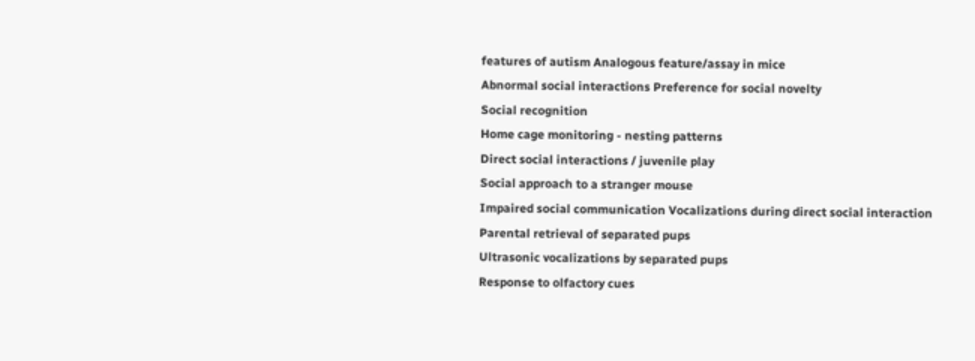features of autism Analogous feature/assay in mice
Abnormal social interactions Preference for social novelty
Social recognition
Home cage monitoring - nesting patterns
Direct social interactions / juvenile play
Social approach to a stranger mouse
Impaired social communication Vocalizations during direct social interaction
Parental retrieval of separated pups
Ultrasonic vocalizations by separated pups
Response to olfactory cues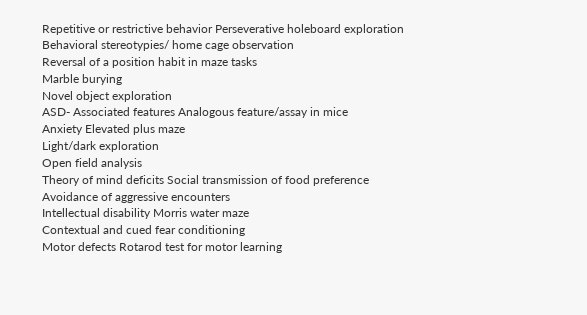Repetitive or restrictive behavior Perseverative holeboard exploration
Behavioral stereotypies/ home cage observation
Reversal of a position habit in maze tasks
Marble burying
Novel object exploration
ASD- Associated features Analogous feature/assay in mice
Anxiety Elevated plus maze
Light/dark exploration
Open field analysis
Theory of mind deficits Social transmission of food preference
Avoidance of aggressive encounters
Intellectual disability Morris water maze
Contextual and cued fear conditioning
Motor defects Rotarod test for motor learning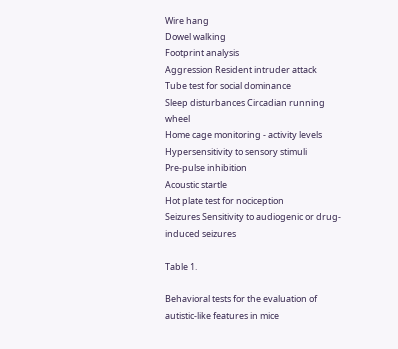Wire hang
Dowel walking
Footprint analysis
Aggression Resident intruder attack
Tube test for social dominance
Sleep disturbances Circadian running wheel
Home cage monitoring - activity levels
Hypersensitivity to sensory stimuli
Pre-pulse inhibition
Acoustic startle
Hot plate test for nociception
Seizures Sensitivity to audiogenic or drug-induced seizures

Table 1.

Behavioral tests for the evaluation of autistic-like features in mice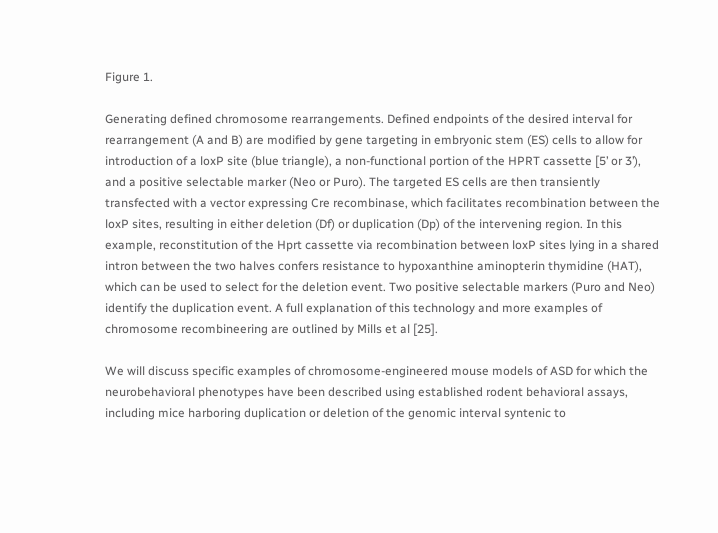Figure 1.

Generating defined chromosome rearrangements. Defined endpoints of the desired interval for rearrangement (A and B) are modified by gene targeting in embryonic stem (ES) cells to allow for introduction of a loxP site (blue triangle), a non-functional portion of the HPRT cassette [5’ or 3’), and a positive selectable marker (Neo or Puro). The targeted ES cells are then transiently transfected with a vector expressing Cre recombinase, which facilitates recombination between the loxP sites, resulting in either deletion (Df) or duplication (Dp) of the intervening region. In this example, reconstitution of the Hprt cassette via recombination between loxP sites lying in a shared intron between the two halves confers resistance to hypoxanthine aminopterin thymidine (HAT), which can be used to select for the deletion event. Two positive selectable markers (Puro and Neo) identify the duplication event. A full explanation of this technology and more examples of chromosome recombineering are outlined by Mills et al [25].

We will discuss specific examples of chromosome-engineered mouse models of ASD for which the neurobehavioral phenotypes have been described using established rodent behavioral assays, including mice harboring duplication or deletion of the genomic interval syntenic to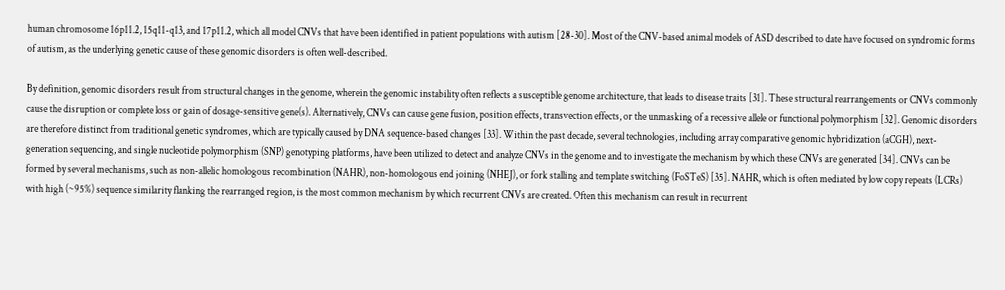human chromosome 16p11.2, 15q11-q13, and 17p11.2, which all model CNVs that have been identified in patient populations with autism [28-30]. Most of the CNV-based animal models of ASD described to date have focused on syndromic forms of autism, as the underlying genetic cause of these genomic disorders is often well-described.

By definition, genomic disorders result from structural changes in the genome, wherein the genomic instability often reflects a susceptible genome architecture, that leads to disease traits [31]. These structural rearrangements or CNVs commonly cause the disruption or complete loss or gain of dosage-sensitive gene(s). Alternatively, CNVs can cause gene fusion, position effects, transvection effects, or the unmasking of a recessive allele or functional polymorphism [32]. Genomic disorders are therefore distinct from traditional genetic syndromes, which are typically caused by DNA sequence-based changes [33]. Within the past decade, several technologies, including array comparative genomic hybridization (aCGH), next-generation sequencing, and single nucleotide polymorphism (SNP) genotyping platforms, have been utilized to detect and analyze CNVs in the genome and to investigate the mechanism by which these CNVs are generated [34]. CNVs can be formed by several mechanisms, such as non-allelic homologous recombination (NAHR), non-homologous end joining (NHEJ), or fork stalling and template switching (FoSTeS) [35]. NAHR, which is often mediated by low copy repeats (LCRs) with high (~95%) sequence similarity flanking the rearranged region, is the most common mechanism by which recurrent CNVs are created. Often this mechanism can result in recurrent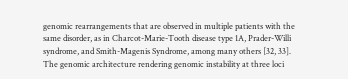genomic rearrangements that are observed in multiple patients with the same disorder, as in Charcot-Marie-Tooth disease type 1A, Prader-Willi syndrome, and Smith-Magenis Syndrome, among many others [32, 33]. The genomic architecture rendering genomic instability at three loci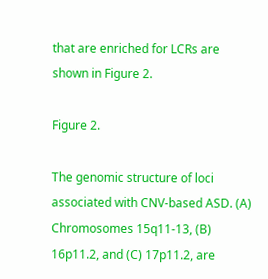that are enriched for LCRs are shown in Figure 2.

Figure 2.

The genomic structure of loci associated with CNV-based ASD. (A) Chromosomes 15q11-13, (B) 16p11.2, and (C) 17p11.2, are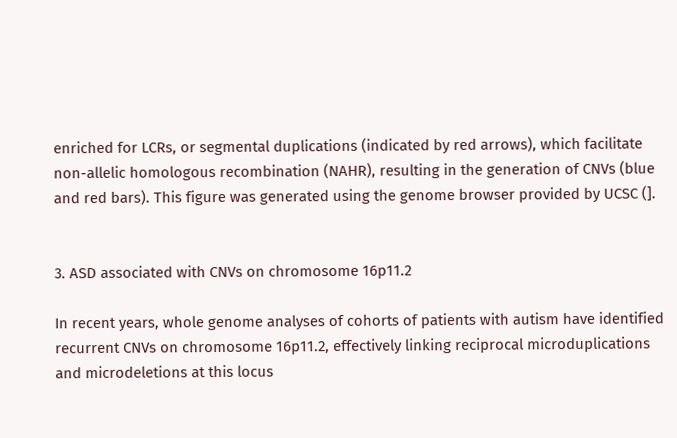enriched for LCRs, or segmental duplications (indicated by red arrows), which facilitate non-allelic homologous recombination (NAHR), resulting in the generation of CNVs (blue and red bars). This figure was generated using the genome browser provided by UCSC (].


3. ASD associated with CNVs on chromosome 16p11.2

In recent years, whole genome analyses of cohorts of patients with autism have identified recurrent CNVs on chromosome 16p11.2, effectively linking reciprocal microduplications and microdeletions at this locus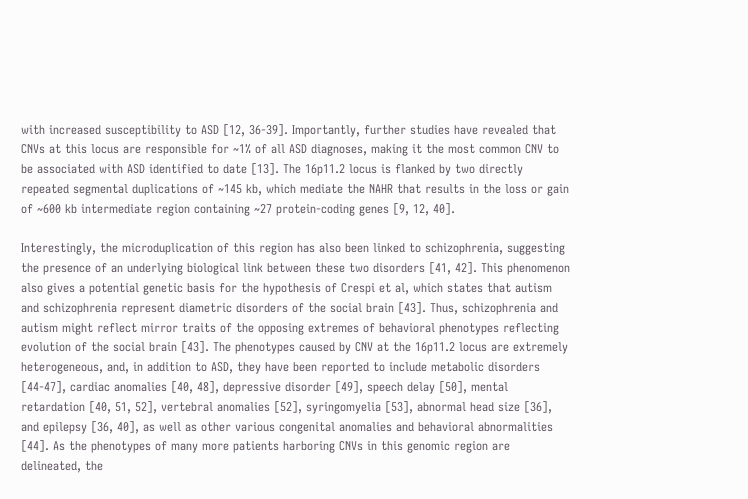with increased susceptibility to ASD [12, 36-39]. Importantly, further studies have revealed that CNVs at this locus are responsible for ~1% of all ASD diagnoses, making it the most common CNV to be associated with ASD identified to date [13]. The 16p11.2 locus is flanked by two directly repeated segmental duplications of ~145 kb, which mediate the NAHR that results in the loss or gain of ~600 kb intermediate region containing ~27 protein-coding genes [9, 12, 40].

Interestingly, the microduplication of this region has also been linked to schizophrenia, suggesting the presence of an underlying biological link between these two disorders [41, 42]. This phenomenon also gives a potential genetic basis for the hypothesis of Crespi et al, which states that autism and schizophrenia represent diametric disorders of the social brain [43]. Thus, schizophrenia and autism might reflect mirror traits of the opposing extremes of behavioral phenotypes reflecting evolution of the social brain [43]. The phenotypes caused by CNV at the 16p11.2 locus are extremely heterogeneous, and, in addition to ASD, they have been reported to include metabolic disorders [44-47], cardiac anomalies [40, 48], depressive disorder [49], speech delay [50], mental retardation [40, 51, 52], vertebral anomalies [52], syringomyelia [53], abnormal head size [36], and epilepsy [36, 40], as well as other various congenital anomalies and behavioral abnormalities [44]. As the phenotypes of many more patients harboring CNVs in this genomic region are delineated, the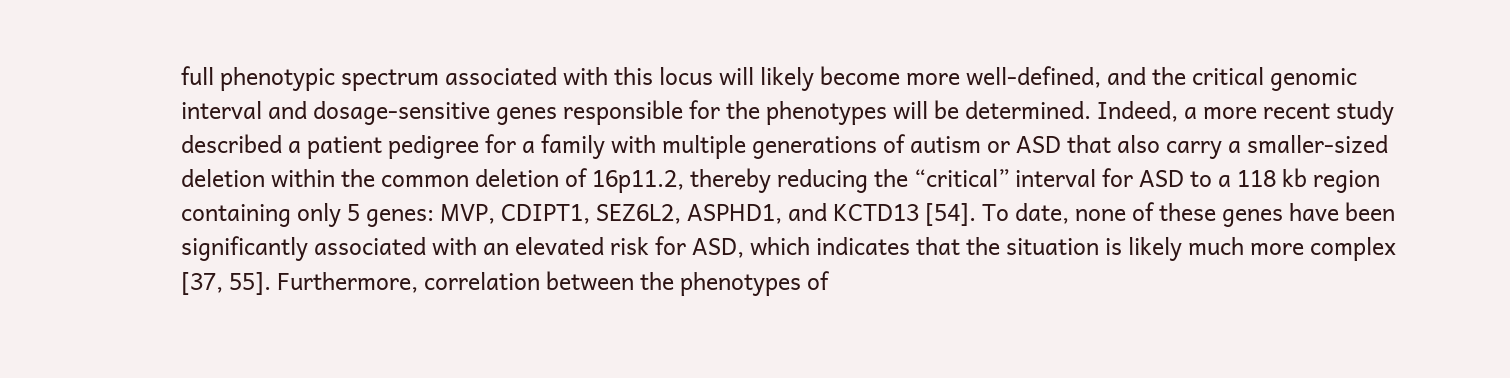full phenotypic spectrum associated with this locus will likely become more well-defined, and the critical genomic interval and dosage-sensitive genes responsible for the phenotypes will be determined. Indeed, a more recent study described a patient pedigree for a family with multiple generations of autism or ASD that also carry a smaller-sized deletion within the common deletion of 16p11.2, thereby reducing the “critical” interval for ASD to a 118 kb region containing only 5 genes: MVP, CDIPT1, SEZ6L2, ASPHD1, and KCTD13 [54]. To date, none of these genes have been significantly associated with an elevated risk for ASD, which indicates that the situation is likely much more complex [37, 55]. Furthermore, correlation between the phenotypes of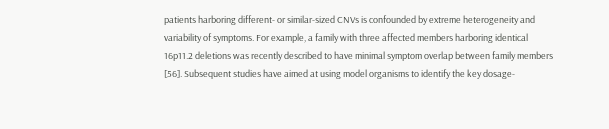patients harboring different- or similar-sized CNVs is confounded by extreme heterogeneity and variability of symptoms. For example, a family with three affected members harboring identical 16p11.2 deletions was recently described to have minimal symptom overlap between family members [56]. Subsequent studies have aimed at using model organisms to identify the key dosage-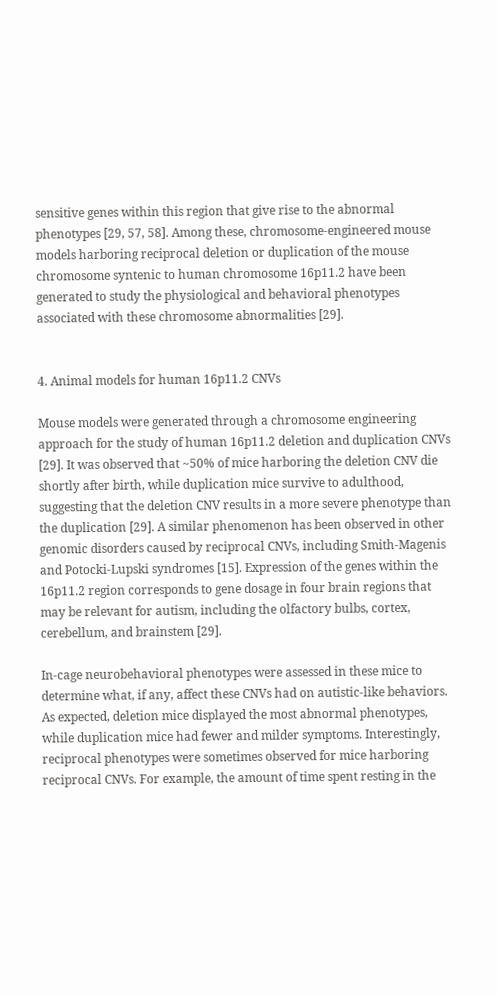sensitive genes within this region that give rise to the abnormal phenotypes [29, 57, 58]. Among these, chromosome-engineered mouse models harboring reciprocal deletion or duplication of the mouse chromosome syntenic to human chromosome 16p11.2 have been generated to study the physiological and behavioral phenotypes associated with these chromosome abnormalities [29].


4. Animal models for human 16p11.2 CNVs

Mouse models were generated through a chromosome engineering approach for the study of human 16p11.2 deletion and duplication CNVs [29]. It was observed that ~50% of mice harboring the deletion CNV die shortly after birth, while duplication mice survive to adulthood, suggesting that the deletion CNV results in a more severe phenotype than the duplication [29]. A similar phenomenon has been observed in other genomic disorders caused by reciprocal CNVs, including Smith-Magenis and Potocki-Lupski syndromes [15]. Expression of the genes within the 16p11.2 region corresponds to gene dosage in four brain regions that may be relevant for autism, including the olfactory bulbs, cortex, cerebellum, and brainstem [29].

In-cage neurobehavioral phenotypes were assessed in these mice to determine what, if any, affect these CNVs had on autistic-like behaviors. As expected, deletion mice displayed the most abnormal phenotypes, while duplication mice had fewer and milder symptoms. Interestingly, reciprocal phenotypes were sometimes observed for mice harboring reciprocal CNVs. For example, the amount of time spent resting in the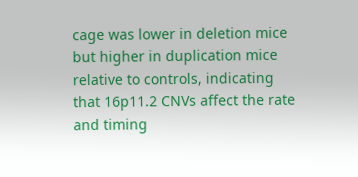cage was lower in deletion mice but higher in duplication mice relative to controls, indicating that 16p11.2 CNVs affect the rate and timing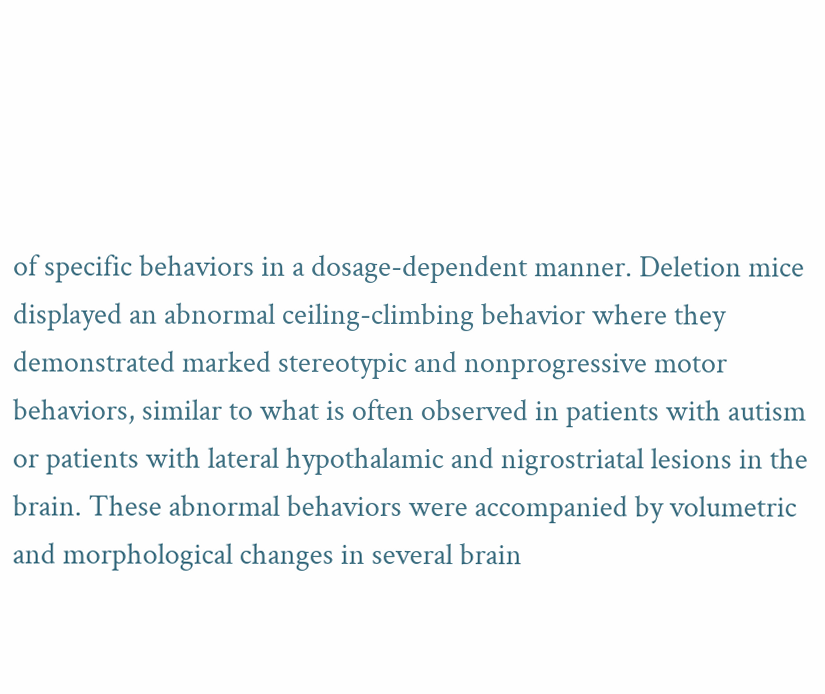of specific behaviors in a dosage-dependent manner. Deletion mice displayed an abnormal ceiling-climbing behavior where they demonstrated marked stereotypic and nonprogressive motor behaviors, similar to what is often observed in patients with autism or patients with lateral hypothalamic and nigrostriatal lesions in the brain. These abnormal behaviors were accompanied by volumetric and morphological changes in several brain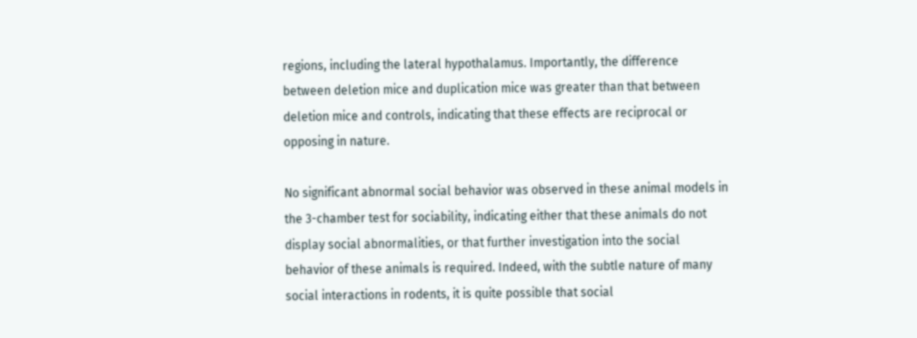regions, including the lateral hypothalamus. Importantly, the difference between deletion mice and duplication mice was greater than that between deletion mice and controls, indicating that these effects are reciprocal or opposing in nature.

No significant abnormal social behavior was observed in these animal models in the 3-chamber test for sociability, indicating either that these animals do not display social abnormalities, or that further investigation into the social behavior of these animals is required. Indeed, with the subtle nature of many social interactions in rodents, it is quite possible that social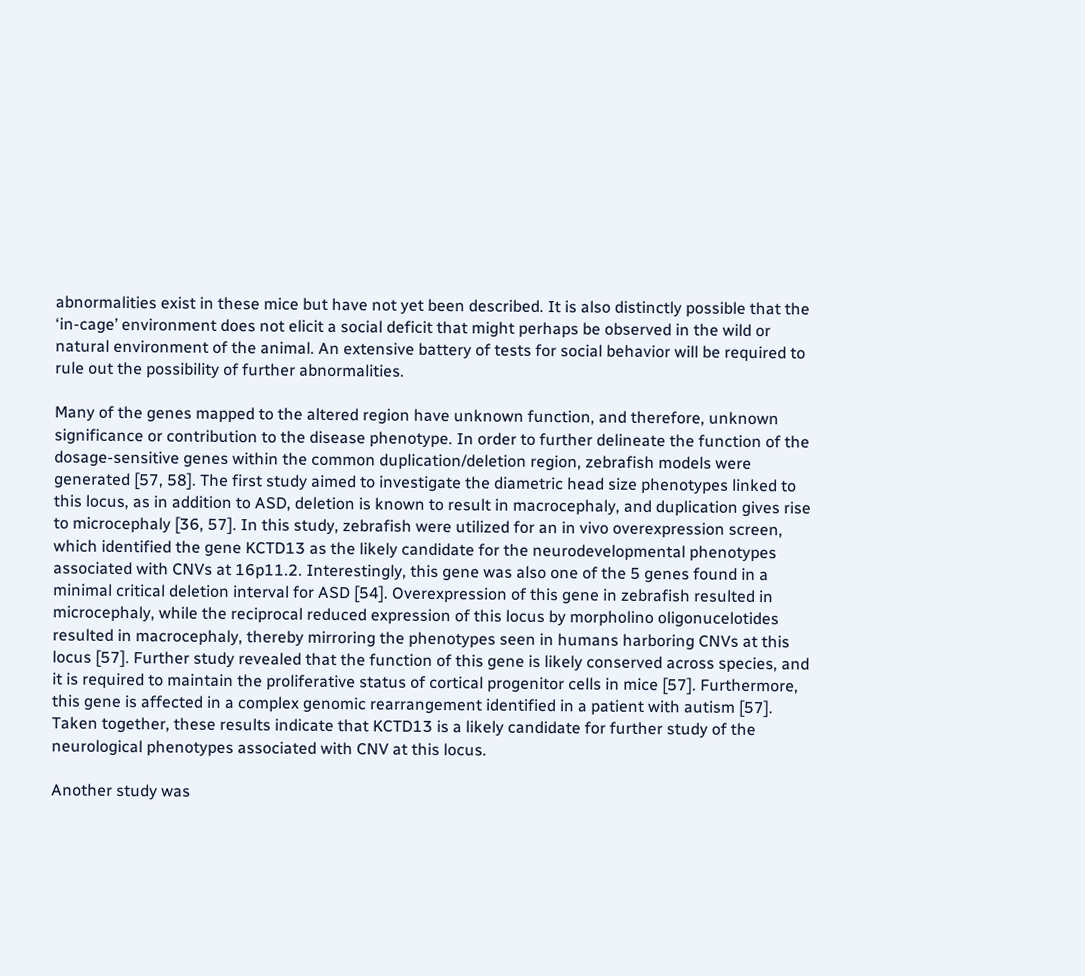abnormalities exist in these mice but have not yet been described. It is also distinctly possible that the ‘in-cage’ environment does not elicit a social deficit that might perhaps be observed in the wild or natural environment of the animal. An extensive battery of tests for social behavior will be required to rule out the possibility of further abnormalities.

Many of the genes mapped to the altered region have unknown function, and therefore, unknown significance or contribution to the disease phenotype. In order to further delineate the function of the dosage-sensitive genes within the common duplication/deletion region, zebrafish models were generated [57, 58]. The first study aimed to investigate the diametric head size phenotypes linked to this locus, as in addition to ASD, deletion is known to result in macrocephaly, and duplication gives rise to microcephaly [36, 57]. In this study, zebrafish were utilized for an in vivo overexpression screen, which identified the gene KCTD13 as the likely candidate for the neurodevelopmental phenotypes associated with CNVs at 16p11.2. Interestingly, this gene was also one of the 5 genes found in a minimal critical deletion interval for ASD [54]. Overexpression of this gene in zebrafish resulted in microcephaly, while the reciprocal reduced expression of this locus by morpholino oligonucelotides resulted in macrocephaly, thereby mirroring the phenotypes seen in humans harboring CNVs at this locus [57]. Further study revealed that the function of this gene is likely conserved across species, and it is required to maintain the proliferative status of cortical progenitor cells in mice [57]. Furthermore, this gene is affected in a complex genomic rearrangement identified in a patient with autism [57]. Taken together, these results indicate that KCTD13 is a likely candidate for further study of the neurological phenotypes associated with CNV at this locus.

Another study was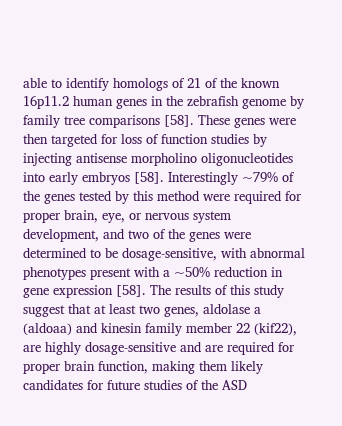able to identify homologs of 21 of the known 16p11.2 human genes in the zebrafish genome by family tree comparisons [58]. These genes were then targeted for loss of function studies by injecting antisense morpholino oligonucleotides into early embryos [58]. Interestingly ~79% of the genes tested by this method were required for proper brain, eye, or nervous system development, and two of the genes were determined to be dosage-sensitive, with abnormal phenotypes present with a ~50% reduction in gene expression [58]. The results of this study suggest that at least two genes, aldolase a (aldoaa) and kinesin family member 22 (kif22), are highly dosage-sensitive and are required for proper brain function, making them likely candidates for future studies of the ASD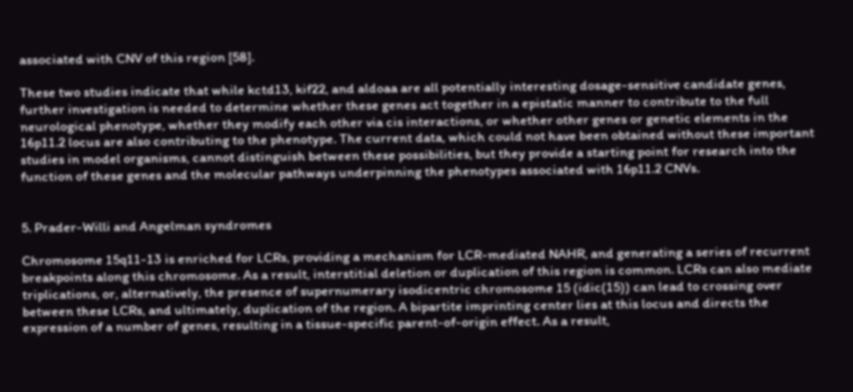associated with CNV of this region [58].

These two studies indicate that while kctd13, kif22, and aldoaa are all potentially interesting dosage-sensitive candidate genes, further investigation is needed to determine whether these genes act together in a epistatic manner to contribute to the full neurological phenotype, whether they modify each other via cis interactions, or whether other genes or genetic elements in the 16p11.2 locus are also contributing to the phenotype. The current data, which could not have been obtained without these important studies in model organisms, cannot distinguish between these possibilities, but they provide a starting point for research into the function of these genes and the molecular pathways underpinning the phenotypes associated with 16p11.2 CNVs.


5. Prader-Willi and Angelman syndromes

Chromosome 15q11-13 is enriched for LCRs, providing a mechanism for LCR-mediated NAHR, and generating a series of recurrent breakpoints along this chromosome. As a result, interstitial deletion or duplication of this region is common. LCRs can also mediate triplications, or, alternatively, the presence of supernumerary isodicentric chromosome 15 (idic(15)) can lead to crossing over between these LCRs, and ultimately, duplication of the region. A bipartite imprinting center lies at this locus and directs the expression of a number of genes, resulting in a tissue-specific parent-of-origin effect. As a result,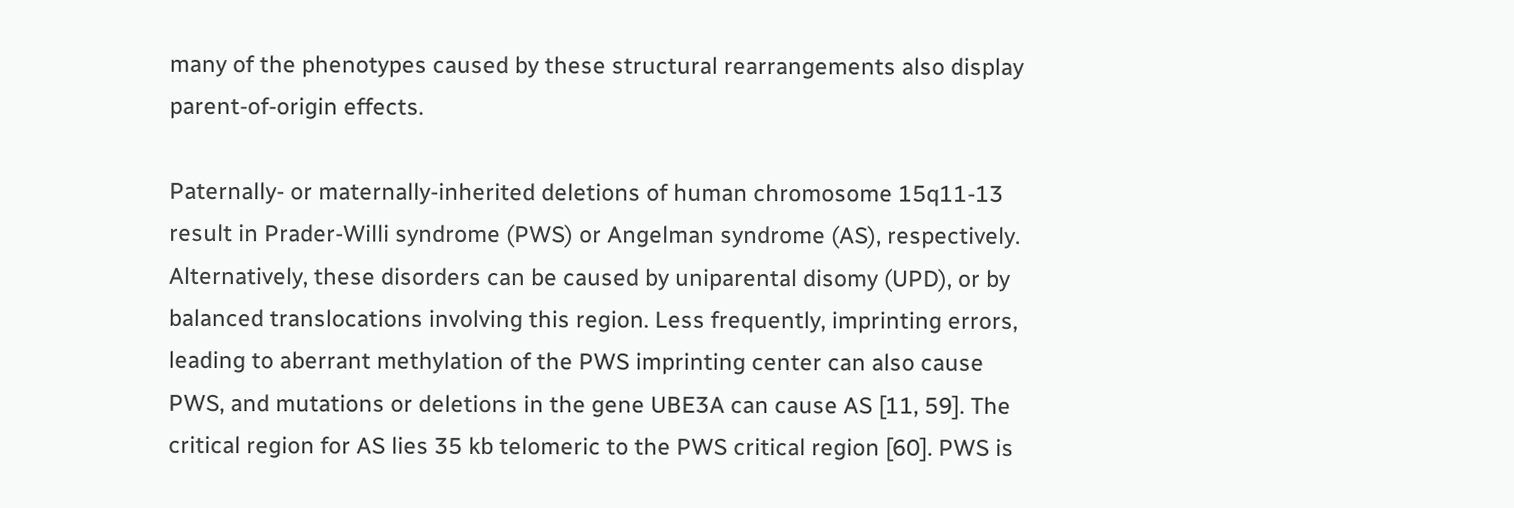many of the phenotypes caused by these structural rearrangements also display parent-of-origin effects.

Paternally- or maternally-inherited deletions of human chromosome 15q11-13 result in Prader-Willi syndrome (PWS) or Angelman syndrome (AS), respectively. Alternatively, these disorders can be caused by uniparental disomy (UPD), or by balanced translocations involving this region. Less frequently, imprinting errors, leading to aberrant methylation of the PWS imprinting center can also cause PWS, and mutations or deletions in the gene UBE3A can cause AS [11, 59]. The critical region for AS lies 35 kb telomeric to the PWS critical region [60]. PWS is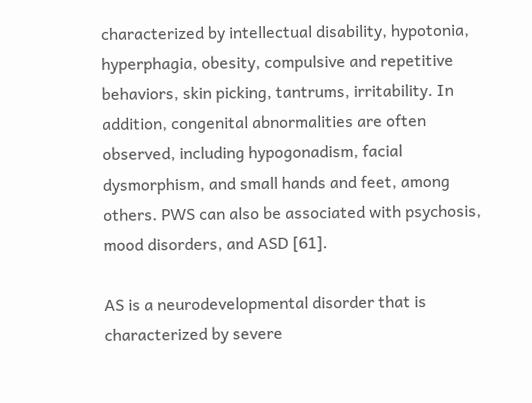characterized by intellectual disability, hypotonia, hyperphagia, obesity, compulsive and repetitive behaviors, skin picking, tantrums, irritability. In addition, congenital abnormalities are often observed, including hypogonadism, facial dysmorphism, and small hands and feet, among others. PWS can also be associated with psychosis, mood disorders, and ASD [61].

AS is a neurodevelopmental disorder that is characterized by severe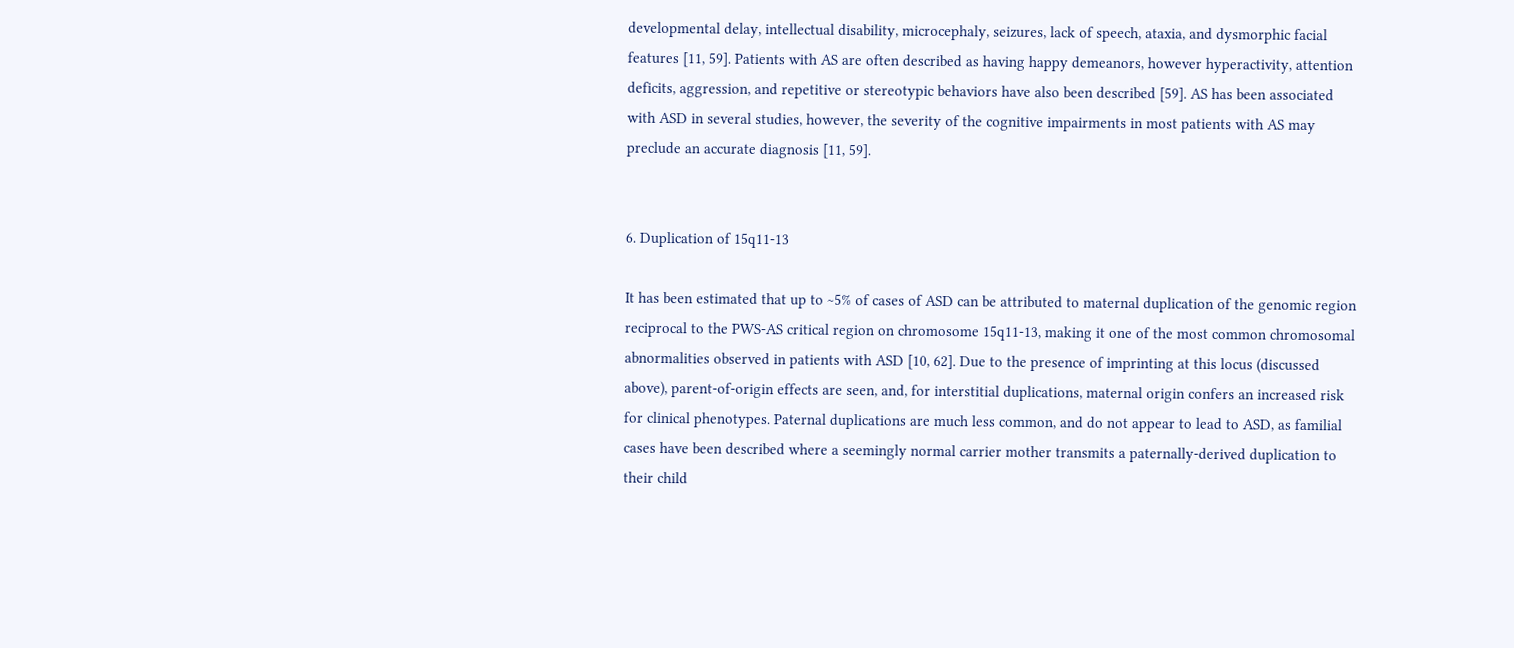developmental delay, intellectual disability, microcephaly, seizures, lack of speech, ataxia, and dysmorphic facial features [11, 59]. Patients with AS are often described as having happy demeanors, however hyperactivity, attention deficits, aggression, and repetitive or stereotypic behaviors have also been described [59]. AS has been associated with ASD in several studies, however, the severity of the cognitive impairments in most patients with AS may preclude an accurate diagnosis [11, 59].


6. Duplication of 15q11-13

It has been estimated that up to ~5% of cases of ASD can be attributed to maternal duplication of the genomic region reciprocal to the PWS-AS critical region on chromosome 15q11-13, making it one of the most common chromosomal abnormalities observed in patients with ASD [10, 62]. Due to the presence of imprinting at this locus (discussed above), parent-of-origin effects are seen, and, for interstitial duplications, maternal origin confers an increased risk for clinical phenotypes. Paternal duplications are much less common, and do not appear to lead to ASD, as familial cases have been described where a seemingly normal carrier mother transmits a paternally-derived duplication to their child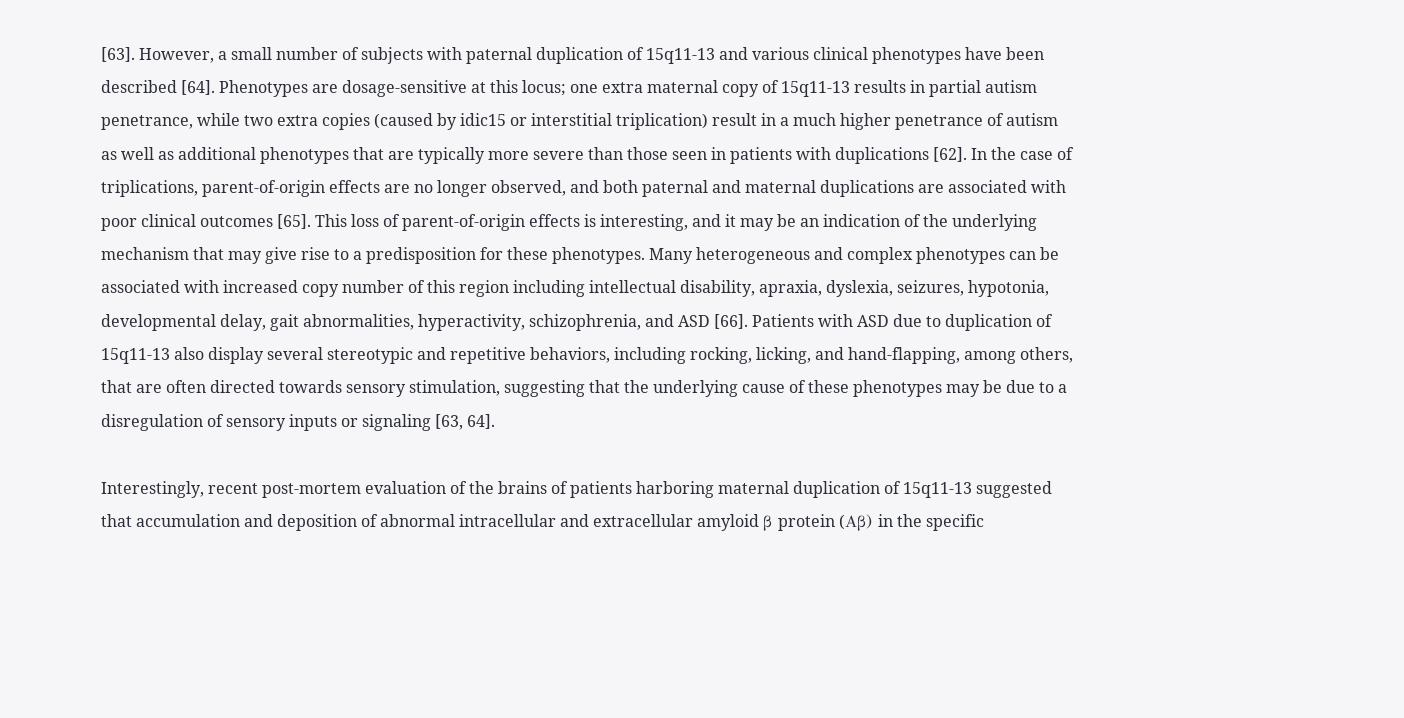[63]. However, a small number of subjects with paternal duplication of 15q11-13 and various clinical phenotypes have been described [64]. Phenotypes are dosage-sensitive at this locus; one extra maternal copy of 15q11-13 results in partial autism penetrance, while two extra copies (caused by idic15 or interstitial triplication) result in a much higher penetrance of autism as well as additional phenotypes that are typically more severe than those seen in patients with duplications [62]. In the case of triplications, parent-of-origin effects are no longer observed, and both paternal and maternal duplications are associated with poor clinical outcomes [65]. This loss of parent-of-origin effects is interesting, and it may be an indication of the underlying mechanism that may give rise to a predisposition for these phenotypes. Many heterogeneous and complex phenotypes can be associated with increased copy number of this region including intellectual disability, apraxia, dyslexia, seizures, hypotonia, developmental delay, gait abnormalities, hyperactivity, schizophrenia, and ASD [66]. Patients with ASD due to duplication of 15q11-13 also display several stereotypic and repetitive behaviors, including rocking, licking, and hand-flapping, among others, that are often directed towards sensory stimulation, suggesting that the underlying cause of these phenotypes may be due to a disregulation of sensory inputs or signaling [63, 64].

Interestingly, recent post-mortem evaluation of the brains of patients harboring maternal duplication of 15q11-13 suggested that accumulation and deposition of abnormal intracellular and extracellular amyloid β protein (Aβ) in the specific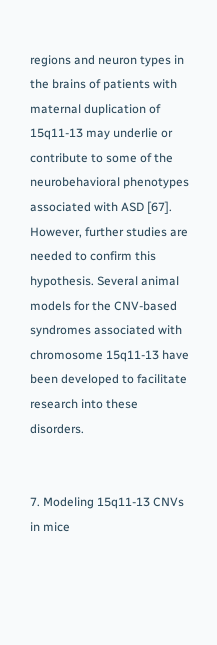regions and neuron types in the brains of patients with maternal duplication of 15q11-13 may underlie or contribute to some of the neurobehavioral phenotypes associated with ASD [67]. However, further studies are needed to confirm this hypothesis. Several animal models for the CNV-based syndromes associated with chromosome 15q11-13 have been developed to facilitate research into these disorders.


7. Modeling 15q11-13 CNVs in mice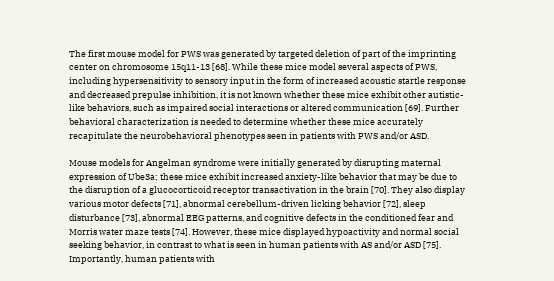The first mouse model for PWS was generated by targeted deletion of part of the imprinting center on chromosome 15q11-13 [68]. While these mice model several aspects of PWS, including hypersensitivity to sensory input in the form of increased acoustic startle response and decreased prepulse inhibition, it is not known whether these mice exhibit other autistic-like behaviors, such as impaired social interactions or altered communication [69]. Further behavioral characterization is needed to determine whether these mice accurately recapitulate the neurobehavioral phenotypes seen in patients with PWS and/or ASD.

Mouse models for Angelman syndrome were initially generated by disrupting maternal expression of Ube3a; these mice exhibit increased anxiety-like behavior that may be due to the disruption of a glucocorticoid receptor transactivation in the brain [70]. They also display various motor defects [71], abnormal cerebellum-driven licking behavior [72], sleep disturbance [73], abnormal EEG patterns, and cognitive defects in the conditioned fear and Morris water maze tests [74]. However, these mice displayed hypoactivity and normal social seeking behavior, in contrast to what is seen in human patients with AS and/or ASD [75]. Importantly, human patients with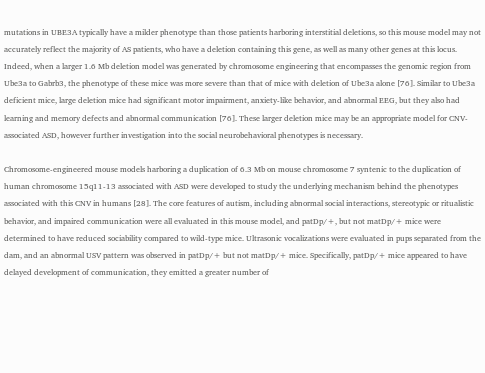mutations in UBE3A typically have a milder phenotype than those patients harboring interstitial deletions, so this mouse model may not accurately reflect the majority of AS patients, who have a deletion containing this gene, as well as many other genes at this locus. Indeed, when a larger 1.6 Mb deletion model was generated by chromosome engineering that encompasses the genomic region from Ube3a to Gabrb3, the phenotype of these mice was more severe than that of mice with deletion of Ube3a alone [76]. Similar to Ube3a deficient mice, large deletion mice had significant motor impairment, anxiety-like behavior, and abnormal EEG, but they also had learning and memory defects and abnormal communication [76]. These larger deletion mice may be an appropriate model for CNV-associated ASD, however further investigation into the social neurobehavioral phenotypes is necessary.

Chromosome-engineered mouse models harboring a duplication of 6.3 Mb on mouse chromosome 7 syntenic to the duplication of human chromosome 15q11-13 associated with ASD were developed to study the underlying mechanism behind the phenotypes associated with this CNV in humans [28]. The core features of autism, including abnormal social interactions, stereotypic or ritualistic behavior, and impaired communication were all evaluated in this mouse model, and patDp/+, but not matDp/+ mice were determined to have reduced sociability compared to wild-type mice. Ultrasonic vocalizations were evaluated in pups separated from the dam, and an abnormal USV pattern was observed in patDp/+ but not matDp/+ mice. Specifically, patDp/+ mice appeared to have delayed development of communication, they emitted a greater number of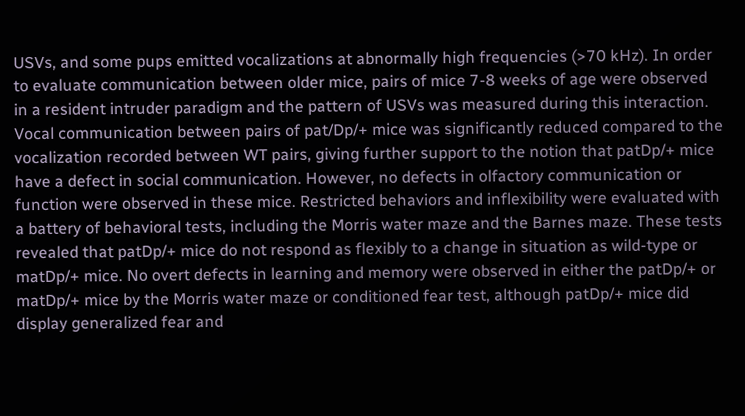USVs, and some pups emitted vocalizations at abnormally high frequencies (>70 kHz). In order to evaluate communication between older mice, pairs of mice 7-8 weeks of age were observed in a resident intruder paradigm and the pattern of USVs was measured during this interaction. Vocal communication between pairs of pat/Dp/+ mice was significantly reduced compared to the vocalization recorded between WT pairs, giving further support to the notion that patDp/+ mice have a defect in social communication. However, no defects in olfactory communication or function were observed in these mice. Restricted behaviors and inflexibility were evaluated with a battery of behavioral tests, including the Morris water maze and the Barnes maze. These tests revealed that patDp/+ mice do not respond as flexibly to a change in situation as wild-type or matDp/+ mice. No overt defects in learning and memory were observed in either the patDp/+ or matDp/+ mice by the Morris water maze or conditioned fear test, although patDp/+ mice did display generalized fear and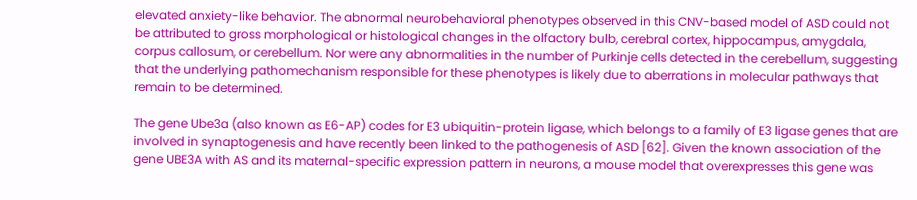elevated anxiety-like behavior. The abnormal neurobehavioral phenotypes observed in this CNV-based model of ASD could not be attributed to gross morphological or histological changes in the olfactory bulb, cerebral cortex, hippocampus, amygdala, corpus callosum, or cerebellum. Nor were any abnormalities in the number of Purkinje cells detected in the cerebellum, suggesting that the underlying pathomechanism responsible for these phenotypes is likely due to aberrations in molecular pathways that remain to be determined.

The gene Ube3a (also known as E6-AP) codes for E3 ubiquitin-protein ligase, which belongs to a family of E3 ligase genes that are involved in synaptogenesis and have recently been linked to the pathogenesis of ASD [62]. Given the known association of the gene UBE3A with AS and its maternal-specific expression pattern in neurons, a mouse model that overexpresses this gene was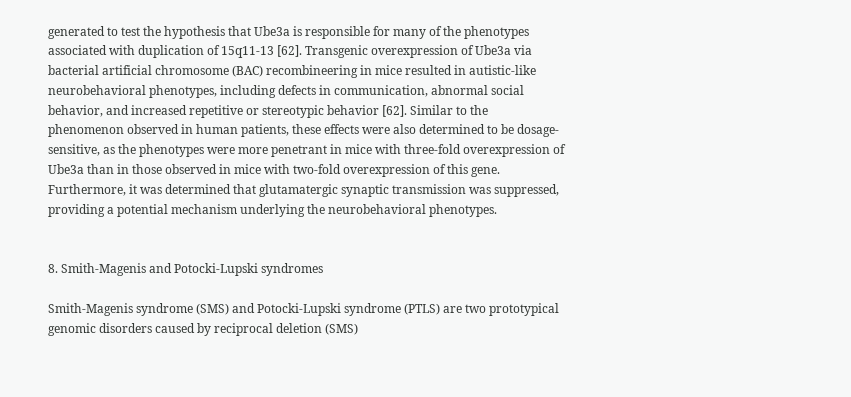generated to test the hypothesis that Ube3a is responsible for many of the phenotypes associated with duplication of 15q11-13 [62]. Transgenic overexpression of Ube3a via bacterial artificial chromosome (BAC) recombineering in mice resulted in autistic-like neurobehavioral phenotypes, including defects in communication, abnormal social behavior, and increased repetitive or stereotypic behavior [62]. Similar to the phenomenon observed in human patients, these effects were also determined to be dosage-sensitive, as the phenotypes were more penetrant in mice with three-fold overexpression of Ube3a than in those observed in mice with two-fold overexpression of this gene. Furthermore, it was determined that glutamatergic synaptic transmission was suppressed, providing a potential mechanism underlying the neurobehavioral phenotypes.


8. Smith-Magenis and Potocki-Lupski syndromes

Smith-Magenis syndrome (SMS) and Potocki-Lupski syndrome (PTLS) are two prototypical genomic disorders caused by reciprocal deletion (SMS)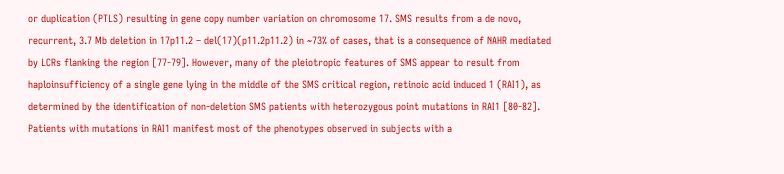or duplication (PTLS) resulting in gene copy number variation on chromosome 17. SMS results from a de novo, recurrent, 3.7 Mb deletion in 17p11.2 – del(17)(p11.2p11.2) in ~73% of cases, that is a consequence of NAHR mediated by LCRs flanking the region [77-79]. However, many of the pleiotropic features of SMS appear to result from haploinsufficiency of a single gene lying in the middle of the SMS critical region, retinoic acid induced 1 (RAI1), as determined by the identification of non-deletion SMS patients with heterozygous point mutations in RAI1 [80-82]. Patients with mutations in RAI1 manifest most of the phenotypes observed in subjects with a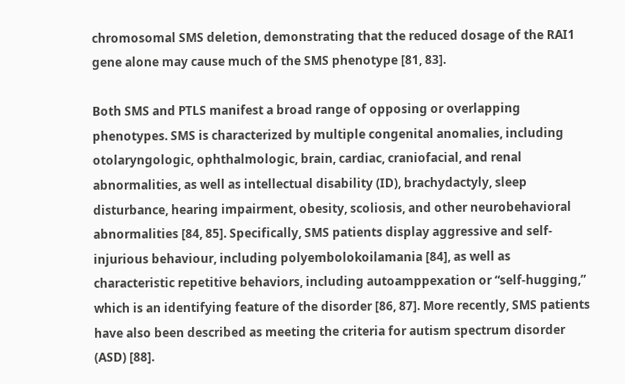chromosomal SMS deletion, demonstrating that the reduced dosage of the RAI1 gene alone may cause much of the SMS phenotype [81, 83].

Both SMS and PTLS manifest a broad range of opposing or overlapping phenotypes. SMS is characterized by multiple congenital anomalies, including otolaryngologic, ophthalmologic, brain, cardiac, craniofacial, and renal abnormalities, as well as intellectual disability (ID), brachydactyly, sleep disturbance, hearing impairment, obesity, scoliosis, and other neurobehavioral abnormalities [84, 85]. Specifically, SMS patients display aggressive and self-injurious behaviour, including polyembolokoilamania [84], as well as characteristic repetitive behaviors, including autoamppexation or “self-hugging,” which is an identifying feature of the disorder [86, 87]. More recently, SMS patients have also been described as meeting the criteria for autism spectrum disorder (ASD) [88].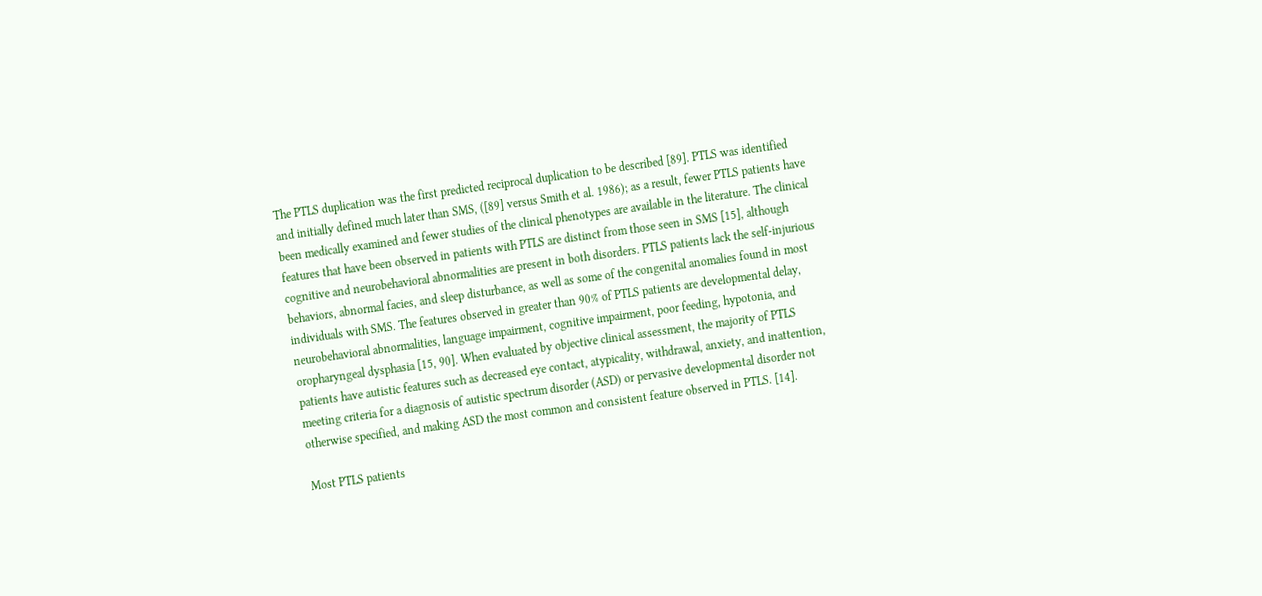The PTLS duplication was the first predicted reciprocal duplication to be described [89]. PTLS was identified and initially defined much later than SMS, ([89] versus Smith et al. 1986); as a result, fewer PTLS patients have been medically examined and fewer studies of the clinical phenotypes are available in the literature. The clinical features that have been observed in patients with PTLS are distinct from those seen in SMS [15], although cognitive and neurobehavioral abnormalities are present in both disorders. PTLS patients lack the self-injurious behaviors, abnormal facies, and sleep disturbance, as well as some of the congenital anomalies found in most individuals with SMS. The features observed in greater than 90% of PTLS patients are developmental delay, neurobehavioral abnormalities, language impairment, cognitive impairment, poor feeding, hypotonia, and oropharyngeal dysphasia [15, 90]. When evaluated by objective clinical assessment, the majority of PTLS patients have autistic features such as decreased eye contact, atypicality, withdrawal, anxiety, and inattention, meeting criteria for a diagnosis of autistic spectrum disorder (ASD) or pervasive developmental disorder not otherwise specified, and making ASD the most common and consistent feature observed in PTLS. [14].

Most PTLS patients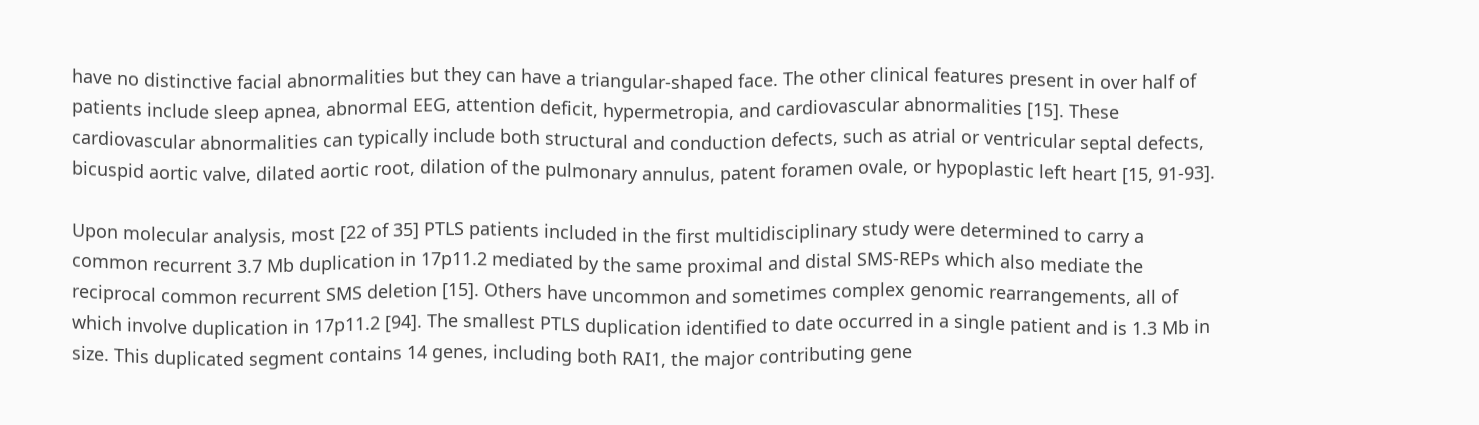have no distinctive facial abnormalities but they can have a triangular-shaped face. The other clinical features present in over half of patients include sleep apnea, abnormal EEG, attention deficit, hypermetropia, and cardiovascular abnormalities [15]. These cardiovascular abnormalities can typically include both structural and conduction defects, such as atrial or ventricular septal defects, bicuspid aortic valve, dilated aortic root, dilation of the pulmonary annulus, patent foramen ovale, or hypoplastic left heart [15, 91-93].

Upon molecular analysis, most [22 of 35] PTLS patients included in the first multidisciplinary study were determined to carry a common recurrent 3.7 Mb duplication in 17p11.2 mediated by the same proximal and distal SMS-REPs which also mediate the reciprocal common recurrent SMS deletion [15]. Others have uncommon and sometimes complex genomic rearrangements, all of which involve duplication in 17p11.2 [94]. The smallest PTLS duplication identified to date occurred in a single patient and is 1.3 Mb in size. This duplicated segment contains 14 genes, including both RAI1, the major contributing gene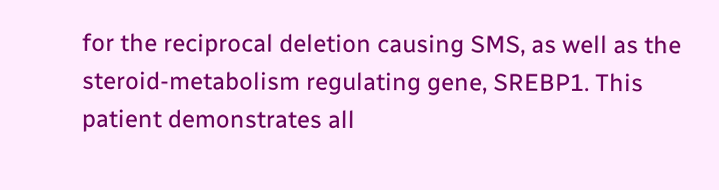for the reciprocal deletion causing SMS, as well as the steroid-metabolism regulating gene, SREBP1. This patient demonstrates all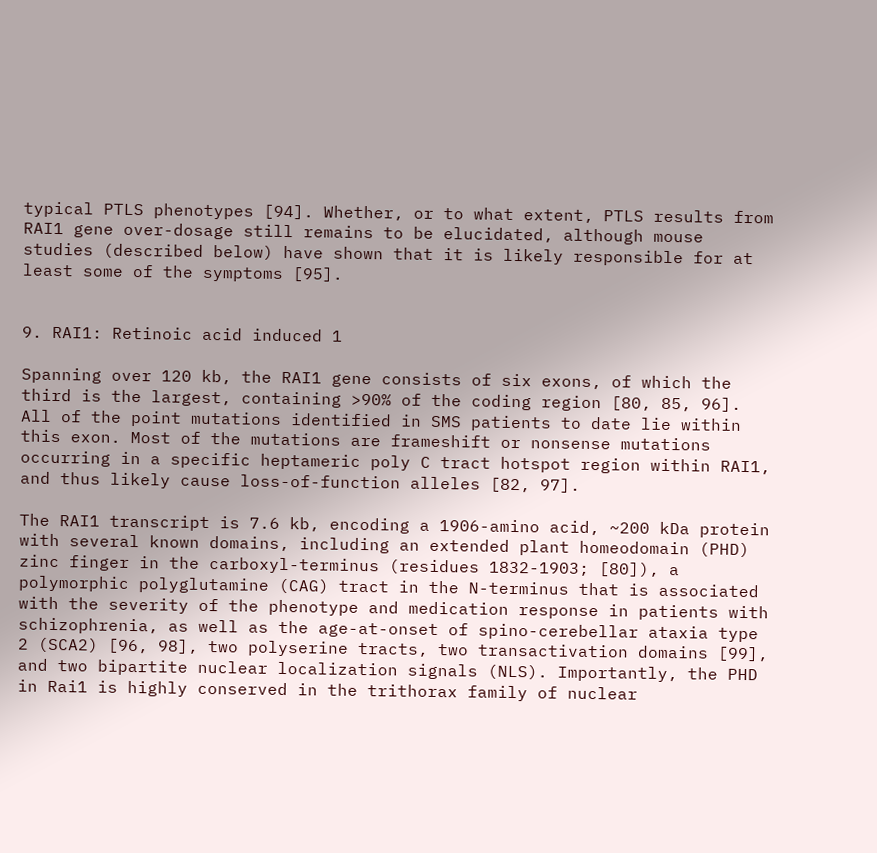typical PTLS phenotypes [94]. Whether, or to what extent, PTLS results from RAI1 gene over-dosage still remains to be elucidated, although mouse studies (described below) have shown that it is likely responsible for at least some of the symptoms [95].


9. RAI1: Retinoic acid induced 1

Spanning over 120 kb, the RAI1 gene consists of six exons, of which the third is the largest, containing >90% of the coding region [80, 85, 96]. All of the point mutations identified in SMS patients to date lie within this exon. Most of the mutations are frameshift or nonsense mutations occurring in a specific heptameric poly C tract hotspot region within RAI1, and thus likely cause loss-of-function alleles [82, 97].

The RAI1 transcript is 7.6 kb, encoding a 1906-amino acid, ~200 kDa protein with several known domains, including an extended plant homeodomain (PHD) zinc finger in the carboxyl-terminus (residues 1832-1903; [80]), a polymorphic polyglutamine (CAG) tract in the N-terminus that is associated with the severity of the phenotype and medication response in patients with schizophrenia, as well as the age-at-onset of spino-cerebellar ataxia type 2 (SCA2) [96, 98], two polyserine tracts, two transactivation domains [99], and two bipartite nuclear localization signals (NLS). Importantly, the PHD in Rai1 is highly conserved in the trithorax family of nuclear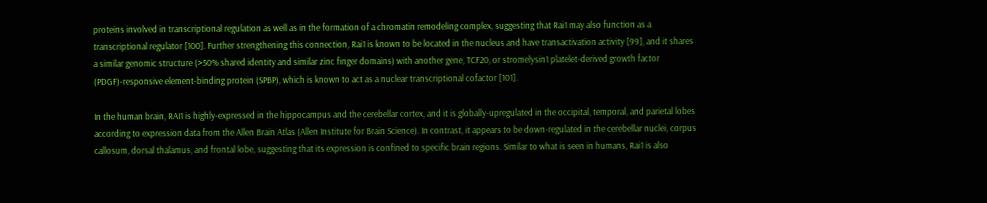proteins involved in transcriptional regulation as well as in the formation of a chromatin remodeling complex, suggesting that Rai1 may also function as a transcriptional regulator [100]. Further strengthening this connection, Rai1 is known to be located in the nucleus and have transactivation activity [99], and it shares a similar genomic structure (>50% shared identity and similar zinc finger domains) with another gene, TCF20, or stromelysin1 platelet-derived growth factor (PDGF)-responsive element-binding protein (SPBP), which is known to act as a nuclear transcriptional cofactor [101].

In the human brain, RAI1 is highly-expressed in the hippocampus and the cerebellar cortex, and it is globally-upregulated in the occipital, temporal, and parietal lobes according to expression data from the Allen Brain Atlas (Allen Institute for Brain Science). In contrast, it appears to be down-regulated in the cerebellar nuclei, corpus callosum, dorsal thalamus, and frontal lobe, suggesting that its expression is confined to specific brain regions. Similar to what is seen in humans, Rai1 is also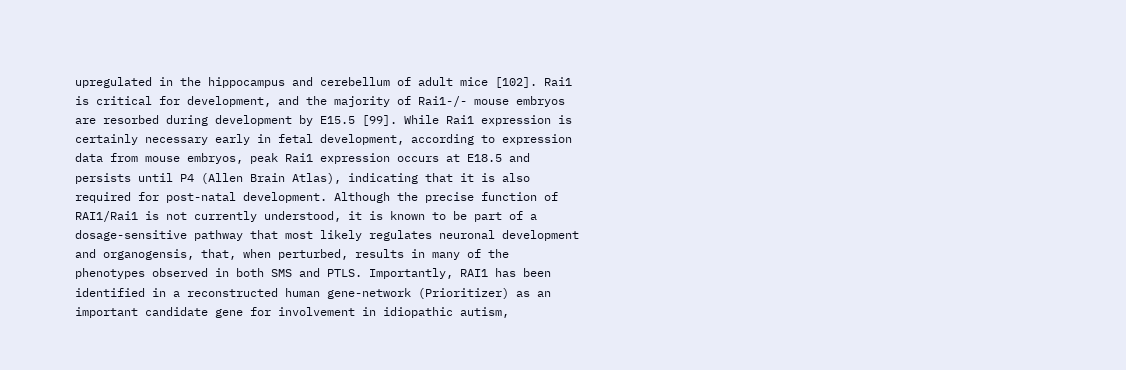upregulated in the hippocampus and cerebellum of adult mice [102]. Rai1 is critical for development, and the majority of Rai1-/- mouse embryos are resorbed during development by E15.5 [99]. While Rai1 expression is certainly necessary early in fetal development, according to expression data from mouse embryos, peak Rai1 expression occurs at E18.5 and persists until P4 (Allen Brain Atlas), indicating that it is also required for post-natal development. Although the precise function of RAI1/Rai1 is not currently understood, it is known to be part of a dosage-sensitive pathway that most likely regulates neuronal development and organogensis, that, when perturbed, results in many of the phenotypes observed in both SMS and PTLS. Importantly, RAI1 has been identified in a reconstructed human gene-network (Prioritizer) as an important candidate gene for involvement in idiopathic autism,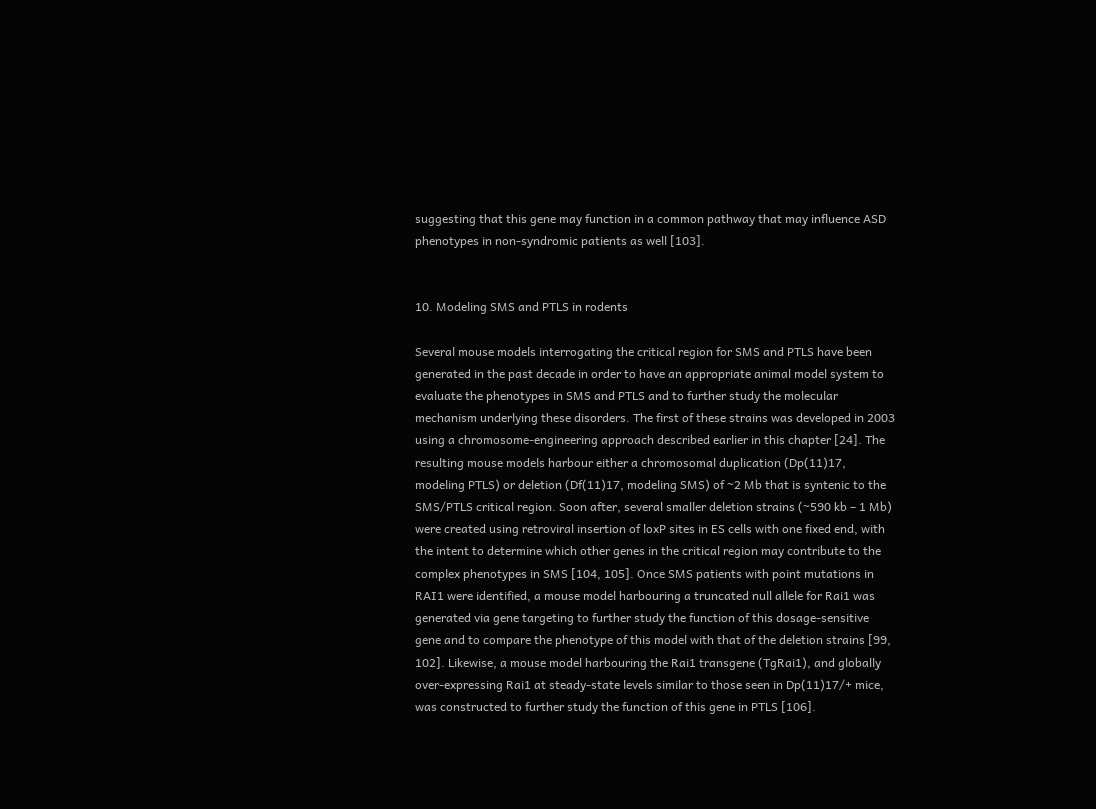suggesting that this gene may function in a common pathway that may influence ASD phenotypes in non-syndromic patients as well [103].


10. Modeling SMS and PTLS in rodents

Several mouse models interrogating the critical region for SMS and PTLS have been generated in the past decade in order to have an appropriate animal model system to evaluate the phenotypes in SMS and PTLS and to further study the molecular mechanism underlying these disorders. The first of these strains was developed in 2003 using a chromosome-engineering approach described earlier in this chapter [24]. The resulting mouse models harbour either a chromosomal duplication (Dp(11)17, modeling PTLS) or deletion (Df(11)17, modeling SMS) of ~2 Mb that is syntenic to the SMS/PTLS critical region. Soon after, several smaller deletion strains (~590 kb – 1 Mb) were created using retroviral insertion of loxP sites in ES cells with one fixed end, with the intent to determine which other genes in the critical region may contribute to the complex phenotypes in SMS [104, 105]. Once SMS patients with point mutations in RAI1 were identified, a mouse model harbouring a truncated null allele for Rai1 was generated via gene targeting to further study the function of this dosage-sensitive gene and to compare the phenotype of this model with that of the deletion strains [99, 102]. Likewise, a mouse model harbouring the Rai1 transgene (TgRai1), and globally over-expressing Rai1 at steady-state levels similar to those seen in Dp(11)17/+ mice, was constructed to further study the function of this gene in PTLS [106].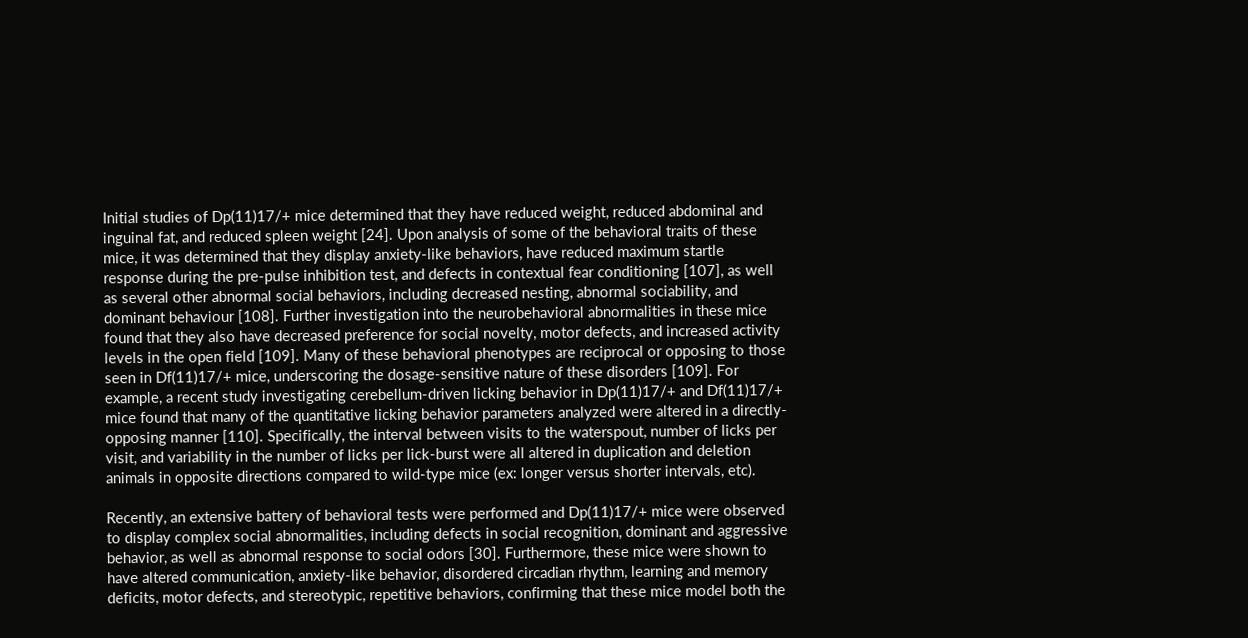Initial studies of Dp(11)17/+ mice determined that they have reduced weight, reduced abdominal and inguinal fat, and reduced spleen weight [24]. Upon analysis of some of the behavioral traits of these mice, it was determined that they display anxiety-like behaviors, have reduced maximum startle response during the pre-pulse inhibition test, and defects in contextual fear conditioning [107], as well as several other abnormal social behaviors, including decreased nesting, abnormal sociability, and dominant behaviour [108]. Further investigation into the neurobehavioral abnormalities in these mice found that they also have decreased preference for social novelty, motor defects, and increased activity levels in the open field [109]. Many of these behavioral phenotypes are reciprocal or opposing to those seen in Df(11)17/+ mice, underscoring the dosage-sensitive nature of these disorders [109]. For example, a recent study investigating cerebellum-driven licking behavior in Dp(11)17/+ and Df(11)17/+ mice found that many of the quantitative licking behavior parameters analyzed were altered in a directly-opposing manner [110]. Specifically, the interval between visits to the waterspout, number of licks per visit, and variability in the number of licks per lick-burst were all altered in duplication and deletion animals in opposite directions compared to wild-type mice (ex: longer versus shorter intervals, etc).

Recently, an extensive battery of behavioral tests were performed and Dp(11)17/+ mice were observed to display complex social abnormalities, including defects in social recognition, dominant and aggressive behavior, as well as abnormal response to social odors [30]. Furthermore, these mice were shown to have altered communication, anxiety-like behavior, disordered circadian rhythm, learning and memory deficits, motor defects, and stereotypic, repetitive behaviors, confirming that these mice model both the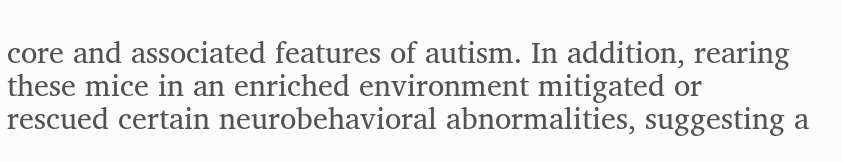core and associated features of autism. In addition, rearing these mice in an enriched environment mitigated or rescued certain neurobehavioral abnormalities, suggesting a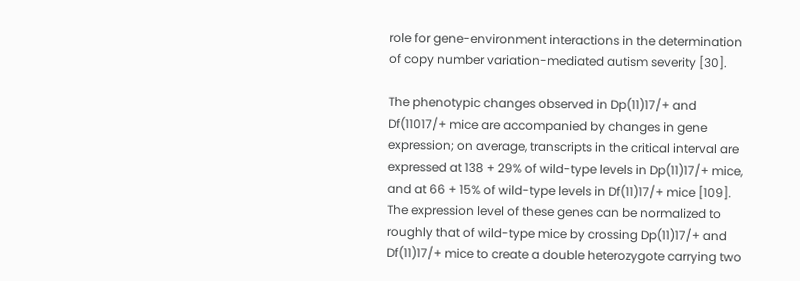role for gene-environment interactions in the determination of copy number variation-mediated autism severity [30].

The phenotypic changes observed in Dp(11)17/+ and Df(11017/+ mice are accompanied by changes in gene expression; on average, transcripts in the critical interval are expressed at 138 + 29% of wild-type levels in Dp(11)17/+ mice, and at 66 + 15% of wild-type levels in Df(11)17/+ mice [109]. The expression level of these genes can be normalized to roughly that of wild-type mice by crossing Dp(11)17/+ and Df(11)17/+ mice to create a double heterozygote carrying two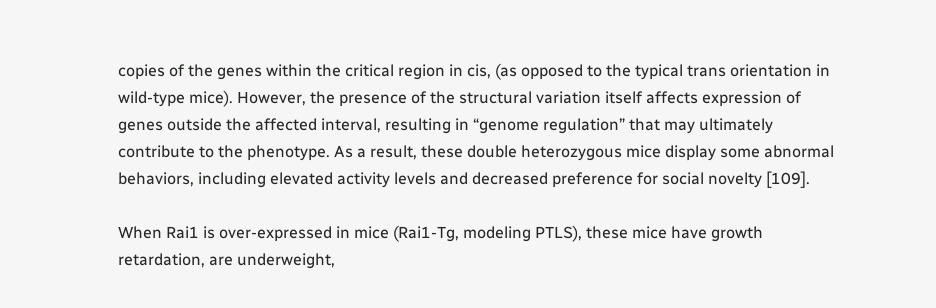copies of the genes within the critical region in cis, (as opposed to the typical trans orientation in wild-type mice). However, the presence of the structural variation itself affects expression of genes outside the affected interval, resulting in “genome regulation” that may ultimately contribute to the phenotype. As a result, these double heterozygous mice display some abnormal behaviors, including elevated activity levels and decreased preference for social novelty [109].

When Rai1 is over-expressed in mice (Rai1-Tg, modeling PTLS), these mice have growth retardation, are underweight,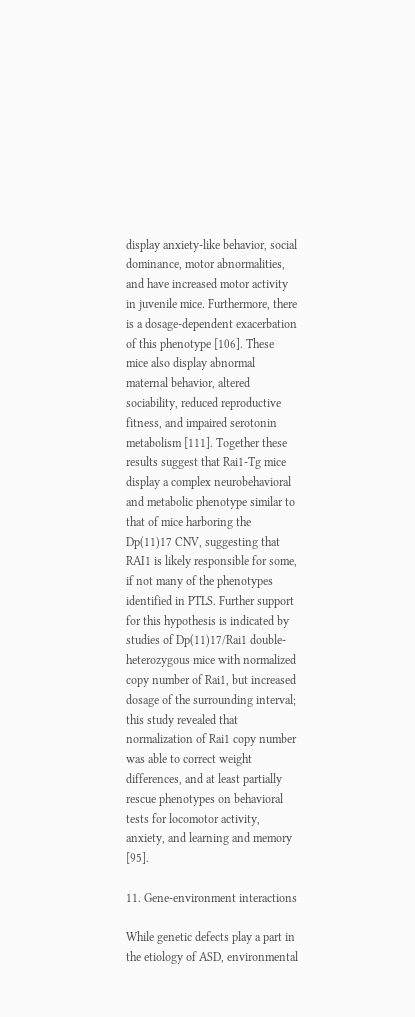display anxiety-like behavior, social dominance, motor abnormalities, and have increased motor activity in juvenile mice. Furthermore, there is a dosage-dependent exacerbation of this phenotype [106]. These mice also display abnormal maternal behavior, altered sociability, reduced reproductive fitness, and impaired serotonin metabolism [111]. Together these results suggest that Rai1-Tg mice display a complex neurobehavioral and metabolic phenotype similar to that of mice harboring the Dp(11)17 CNV, suggesting that RAI1 is likely responsible for some, if not many of the phenotypes identified in PTLS. Further support for this hypothesis is indicated by studies of Dp(11)17/Rai1 double-heterozygous mice with normalized copy number of Rai1, but increased dosage of the surrounding interval; this study revealed that normalization of Rai1 copy number was able to correct weight differences, and at least partially rescue phenotypes on behavioral tests for locomotor activity, anxiety, and learning and memory [95].

11. Gene-environment interactions

While genetic defects play a part in the etiology of ASD, environmental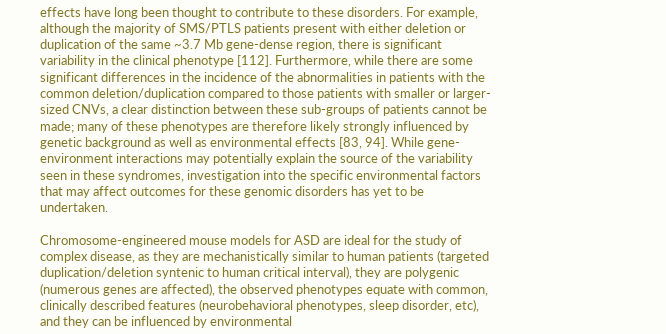effects have long been thought to contribute to these disorders. For example, although the majority of SMS/PTLS patients present with either deletion or duplication of the same ~3.7 Mb gene-dense region, there is significant variability in the clinical phenotype [112]. Furthermore, while there are some significant differences in the incidence of the abnormalities in patients with the common deletion/duplication compared to those patients with smaller or larger-sized CNVs, a clear distinction between these sub-groups of patients cannot be made; many of these phenotypes are therefore likely strongly influenced by genetic background as well as environmental effects [83, 94]. While gene-environment interactions may potentially explain the source of the variability seen in these syndromes, investigation into the specific environmental factors that may affect outcomes for these genomic disorders has yet to be undertaken.

Chromosome-engineered mouse models for ASD are ideal for the study of complex disease, as they are mechanistically similar to human patients (targeted duplication/deletion syntenic to human critical interval), they are polygenic (numerous genes are affected), the observed phenotypes equate with common, clinically described features (neurobehavioral phenotypes, sleep disorder, etc), and they can be influenced by environmental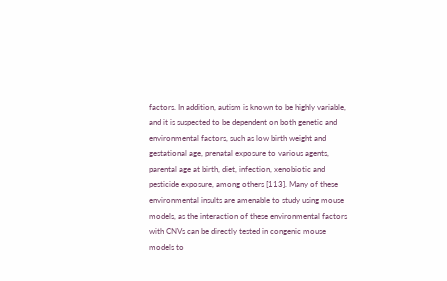factors. In addition, autism is known to be highly variable, and it is suspected to be dependent on both genetic and environmental factors, such as low birth weight and gestational age, prenatal exposure to various agents, parental age at birth, diet, infection, xenobiotic and pesticide exposure, among others [113]. Many of these environmental insults are amenable to study using mouse models, as the interaction of these environmental factors with CNVs can be directly tested in congenic mouse models to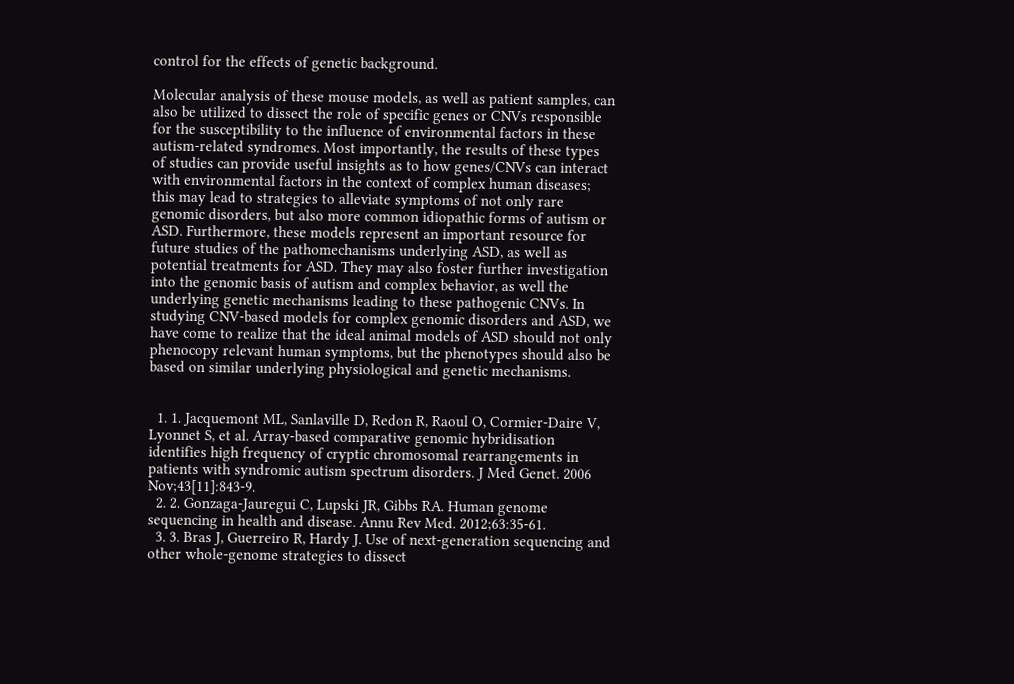control for the effects of genetic background.

Molecular analysis of these mouse models, as well as patient samples, can also be utilized to dissect the role of specific genes or CNVs responsible for the susceptibility to the influence of environmental factors in these autism-related syndromes. Most importantly, the results of these types of studies can provide useful insights as to how genes/CNVs can interact with environmental factors in the context of complex human diseases; this may lead to strategies to alleviate symptoms of not only rare genomic disorders, but also more common idiopathic forms of autism or ASD. Furthermore, these models represent an important resource for future studies of the pathomechanisms underlying ASD, as well as potential treatments for ASD. They may also foster further investigation into the genomic basis of autism and complex behavior, as well the underlying genetic mechanisms leading to these pathogenic CNVs. In studying CNV-based models for complex genomic disorders and ASD, we have come to realize that the ideal animal models of ASD should not only phenocopy relevant human symptoms, but the phenotypes should also be based on similar underlying physiological and genetic mechanisms.


  1. 1. Jacquemont ML, Sanlaville D, Redon R, Raoul O, Cormier-Daire V, Lyonnet S, et al. Array-based comparative genomic hybridisation identifies high frequency of cryptic chromosomal rearrangements in patients with syndromic autism spectrum disorders. J Med Genet. 2006 Nov;43[11]:843-9.
  2. 2. Gonzaga-Jauregui C, Lupski JR, Gibbs RA. Human genome sequencing in health and disease. Annu Rev Med. 2012;63:35-61.
  3. 3. Bras J, Guerreiro R, Hardy J. Use of next-generation sequencing and other whole-genome strategies to dissect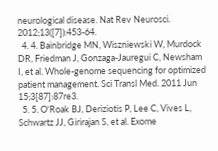neurological disease. Nat Rev Neurosci. 2012;13([7]):453-64.
  4. 4. Bainbridge MN, Wiszniewski W, Murdock DR, Friedman J, Gonzaga-Jauregui C, Newsham I, et al. Whole-genome sequencing for optimized patient management. Sci Transl Med. 2011 Jun 15;3[87]:87re3.
  5. 5. O'Roak BJ, Deriziotis P, Lee C, Vives L, Schwartz JJ, Girirajan S, et al. Exome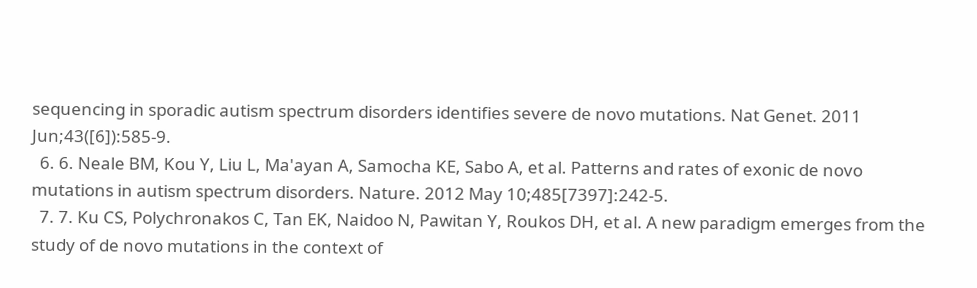sequencing in sporadic autism spectrum disorders identifies severe de novo mutations. Nat Genet. 2011 Jun;43([6]):585-9.
  6. 6. Neale BM, Kou Y, Liu L, Ma'ayan A, Samocha KE, Sabo A, et al. Patterns and rates of exonic de novo mutations in autism spectrum disorders. Nature. 2012 May 10;485[7397]:242-5.
  7. 7. Ku CS, Polychronakos C, Tan EK, Naidoo N, Pawitan Y, Roukos DH, et al. A new paradigm emerges from the study of de novo mutations in the context of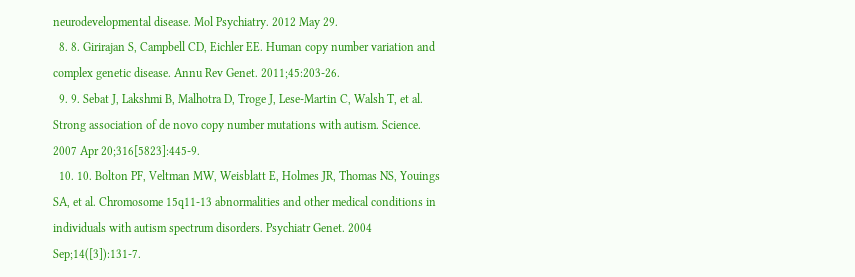neurodevelopmental disease. Mol Psychiatry. 2012 May 29.
  8. 8. Girirajan S, Campbell CD, Eichler EE. Human copy number variation and complex genetic disease. Annu Rev Genet. 2011;45:203-26.
  9. 9. Sebat J, Lakshmi B, Malhotra D, Troge J, Lese-Martin C, Walsh T, et al. Strong association of de novo copy number mutations with autism. Science. 2007 Apr 20;316[5823]:445-9.
  10. 10. Bolton PF, Veltman MW, Weisblatt E, Holmes JR, Thomas NS, Youings SA, et al. Chromosome 15q11-13 abnormalities and other medical conditions in individuals with autism spectrum disorders. Psychiatr Genet. 2004 Sep;14([3]):131-7.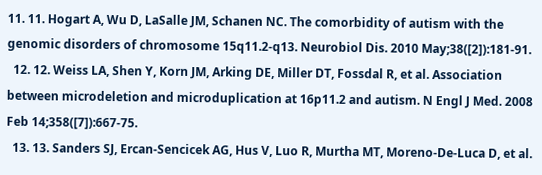11. 11. Hogart A, Wu D, LaSalle JM, Schanen NC. The comorbidity of autism with the genomic disorders of chromosome 15q11.2-q13. Neurobiol Dis. 2010 May;38([2]):181-91.
  12. 12. Weiss LA, Shen Y, Korn JM, Arking DE, Miller DT, Fossdal R, et al. Association between microdeletion and microduplication at 16p11.2 and autism. N Engl J Med. 2008 Feb 14;358([7]):667-75.
  13. 13. Sanders SJ, Ercan-Sencicek AG, Hus V, Luo R, Murtha MT, Moreno-De-Luca D, et al.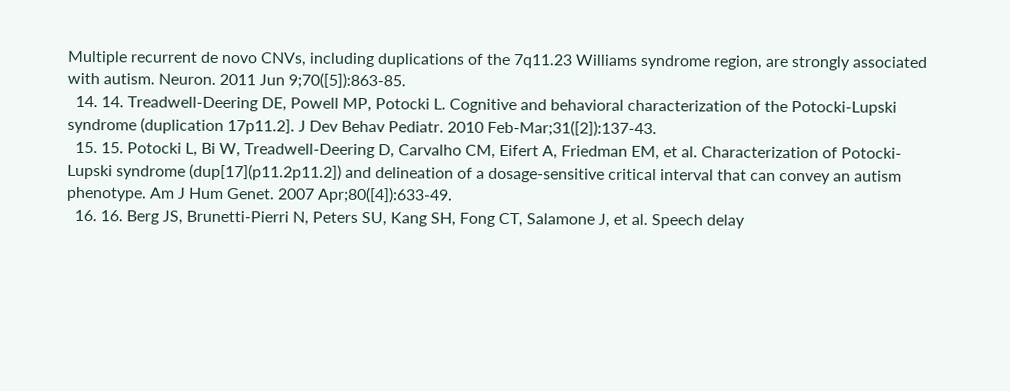Multiple recurrent de novo CNVs, including duplications of the 7q11.23 Williams syndrome region, are strongly associated with autism. Neuron. 2011 Jun 9;70([5]):863-85.
  14. 14. Treadwell-Deering DE, Powell MP, Potocki L. Cognitive and behavioral characterization of the Potocki-Lupski syndrome (duplication 17p11.2]. J Dev Behav Pediatr. 2010 Feb-Mar;31([2]):137-43.
  15. 15. Potocki L, Bi W, Treadwell-Deering D, Carvalho CM, Eifert A, Friedman EM, et al. Characterization of Potocki-Lupski syndrome (dup[17](p11.2p11.2]) and delineation of a dosage-sensitive critical interval that can convey an autism phenotype. Am J Hum Genet. 2007 Apr;80([4]):633-49.
  16. 16. Berg JS, Brunetti-Pierri N, Peters SU, Kang SH, Fong CT, Salamone J, et al. Speech delay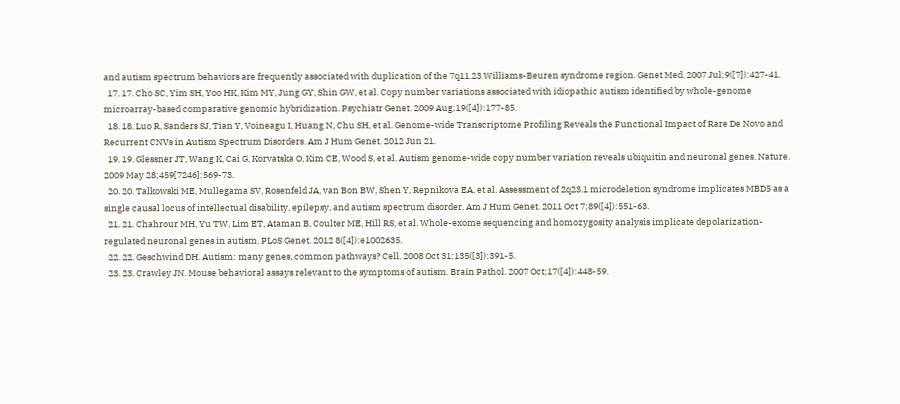and autism spectrum behaviors are frequently associated with duplication of the 7q11.23 Williams-Beuren syndrome region. Genet Med. 2007 Jul;9([7]):427-41.
  17. 17. Cho SC, Yim SH, Yoo HK, Kim MY, Jung GY, Shin GW, et al. Copy number variations associated with idiopathic autism identified by whole-genome microarray-based comparative genomic hybridization. Psychiatr Genet. 2009 Aug;19([4]):177-85.
  18. 18. Luo R, Sanders SJ, Tian Y, Voineagu I, Huang N, Chu SH, et al. Genome-wide Transcriptome Profiling Reveals the Functional Impact of Rare De Novo and Recurrent CNVs in Autism Spectrum Disorders. Am J Hum Genet. 2012 Jun 21.
  19. 19. Glessner JT, Wang K, Cai G, Korvatska O, Kim CE, Wood S, et al. Autism genome-wide copy number variation reveals ubiquitin and neuronal genes. Nature. 2009 May 28;459[7246]:569-73.
  20. 20. Talkowski ME, Mullegama SV, Rosenfeld JA, van Bon BW, Shen Y, Repnikova EA, et al. Assessment of 2q23.1 microdeletion syndrome implicates MBD5 as a single causal locus of intellectual disability, epilepsy, and autism spectrum disorder. Am J Hum Genet. 2011 Oct 7;89([4]):551-63.
  21. 21. Chahrour MH, Yu TW, Lim ET, Ataman B, Coulter ME, Hill RS, et al. Whole-exome sequencing and homozygosity analysis implicate depolarization-regulated neuronal genes in autism. PLoS Genet. 2012 8([4]):e1002635.
  22. 22. Geschwind DH. Autism: many genes, common pathways? Cell. 2008 Oct 31;135([3]):391-5.
  23. 23. Crawley JN. Mouse behavioral assays relevant to the symptoms of autism. Brain Pathol. 2007 Oct;17([4]):448-59.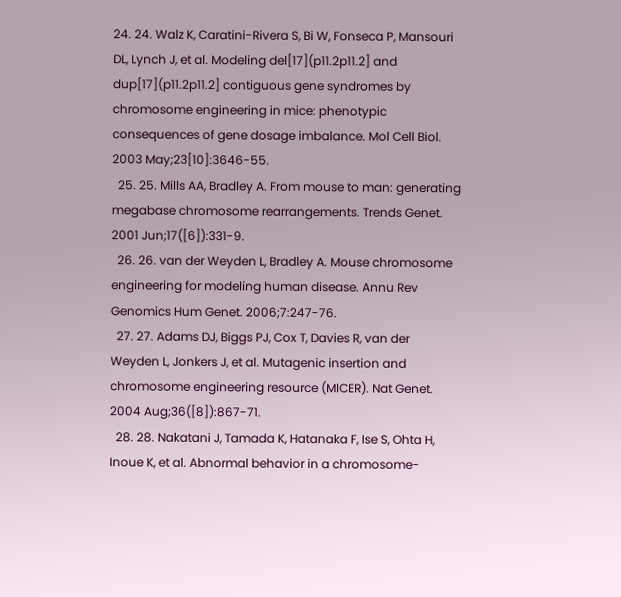24. 24. Walz K, Caratini-Rivera S, Bi W, Fonseca P, Mansouri DL, Lynch J, et al. Modeling del[17](p11.2p11.2] and dup[17](p11.2p11.2] contiguous gene syndromes by chromosome engineering in mice: phenotypic consequences of gene dosage imbalance. Mol Cell Biol. 2003 May;23[10]:3646-55.
  25. 25. Mills AA, Bradley A. From mouse to man: generating megabase chromosome rearrangements. Trends Genet. 2001 Jun;17([6]):331-9.
  26. 26. van der Weyden L, Bradley A. Mouse chromosome engineering for modeling human disease. Annu Rev Genomics Hum Genet. 2006;7:247-76.
  27. 27. Adams DJ, Biggs PJ, Cox T, Davies R, van der Weyden L, Jonkers J, et al. Mutagenic insertion and chromosome engineering resource (MICER). Nat Genet. 2004 Aug;36([8]):867-71.
  28. 28. Nakatani J, Tamada K, Hatanaka F, Ise S, Ohta H, Inoue K, et al. Abnormal behavior in a chromosome-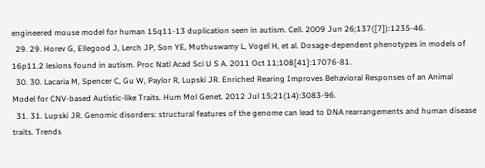engineered mouse model for human 15q11-13 duplication seen in autism. Cell. 2009 Jun 26;137([7]):1235-46.
  29. 29. Horev G, Ellegood J, Lerch JP, Son YE, Muthuswamy L, Vogel H, et al. Dosage-dependent phenotypes in models of 16p11.2 lesions found in autism. Proc Natl Acad Sci U S A. 2011 Oct 11;108[41]:17076-81.
  30. 30. Lacaria M, Spencer C, Gu W, Paylor R, Lupski JR. Enriched Rearing Improves Behavioral Responses of an Animal Model for CNV-based Autistic-like Traits. Hum Mol Genet. 2012 Jul 15;21(14):3083-96.
  31. 31. Lupski JR. Genomic disorders: structural features of the genome can lead to DNA rearrangements and human disease traits. Trends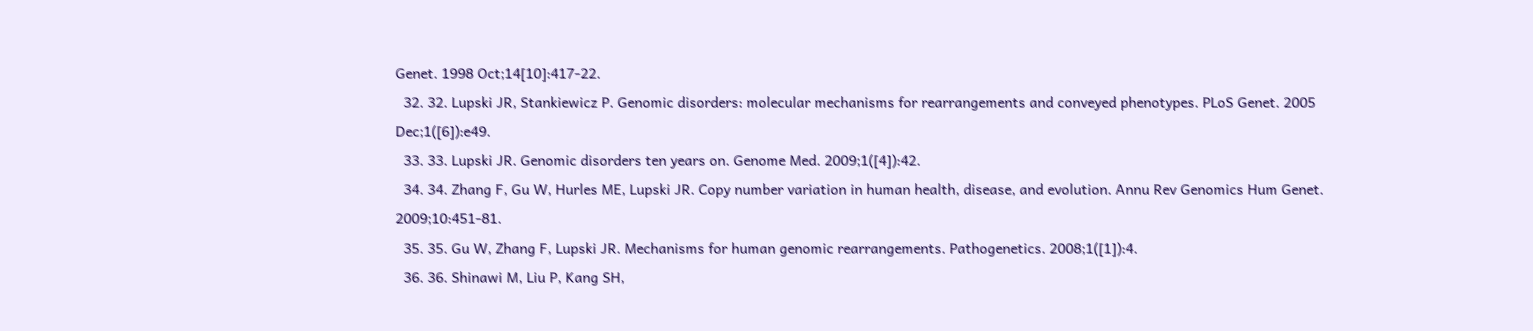Genet. 1998 Oct;14[10]:417-22.
  32. 32. Lupski JR, Stankiewicz P. Genomic disorders: molecular mechanisms for rearrangements and conveyed phenotypes. PLoS Genet. 2005 Dec;1([6]):e49.
  33. 33. Lupski JR. Genomic disorders ten years on. Genome Med. 2009;1([4]):42.
  34. 34. Zhang F, Gu W, Hurles ME, Lupski JR. Copy number variation in human health, disease, and evolution. Annu Rev Genomics Hum Genet. 2009;10:451-81.
  35. 35. Gu W, Zhang F, Lupski JR. Mechanisms for human genomic rearrangements. Pathogenetics. 2008;1([1]):4.
  36. 36. Shinawi M, Liu P, Kang SH,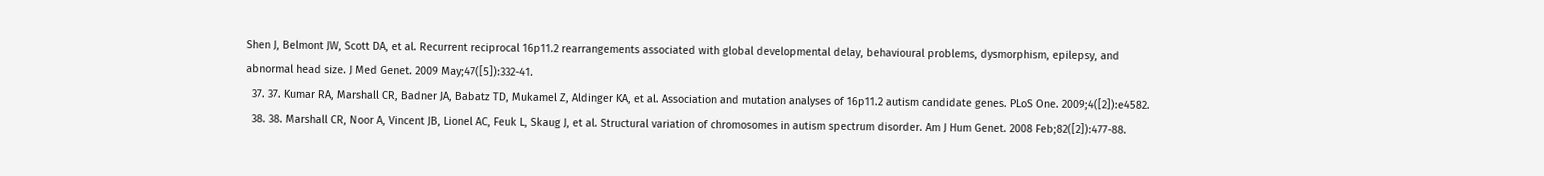Shen J, Belmont JW, Scott DA, et al. Recurrent reciprocal 16p11.2 rearrangements associated with global developmental delay, behavioural problems, dysmorphism, epilepsy, and abnormal head size. J Med Genet. 2009 May;47([5]):332-41.
  37. 37. Kumar RA, Marshall CR, Badner JA, Babatz TD, Mukamel Z, Aldinger KA, et al. Association and mutation analyses of 16p11.2 autism candidate genes. PLoS One. 2009;4([2]):e4582.
  38. 38. Marshall CR, Noor A, Vincent JB, Lionel AC, Feuk L, Skaug J, et al. Structural variation of chromosomes in autism spectrum disorder. Am J Hum Genet. 2008 Feb;82([2]):477-88.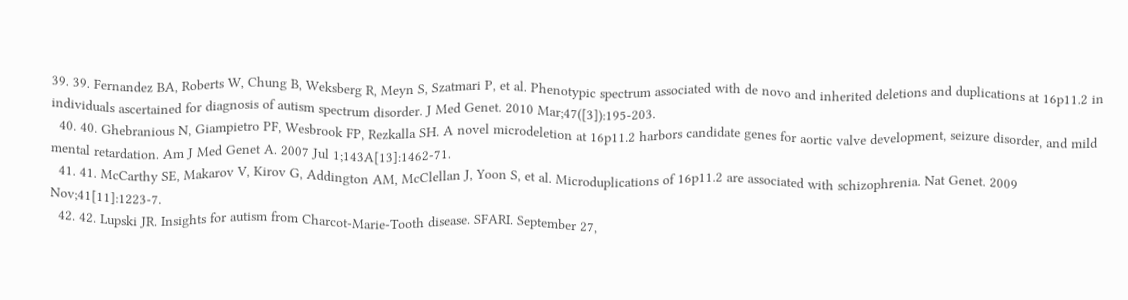39. 39. Fernandez BA, Roberts W, Chung B, Weksberg R, Meyn S, Szatmari P, et al. Phenotypic spectrum associated with de novo and inherited deletions and duplications at 16p11.2 in individuals ascertained for diagnosis of autism spectrum disorder. J Med Genet. 2010 Mar;47([3]):195-203.
  40. 40. Ghebranious N, Giampietro PF, Wesbrook FP, Rezkalla SH. A novel microdeletion at 16p11.2 harbors candidate genes for aortic valve development, seizure disorder, and mild mental retardation. Am J Med Genet A. 2007 Jul 1;143A[13]:1462-71.
  41. 41. McCarthy SE, Makarov V, Kirov G, Addington AM, McClellan J, Yoon S, et al. Microduplications of 16p11.2 are associated with schizophrenia. Nat Genet. 2009 Nov;41[11]:1223-7.
  42. 42. Lupski JR. Insights for autism from Charcot-Marie-Tooth disease. SFARI. September 27,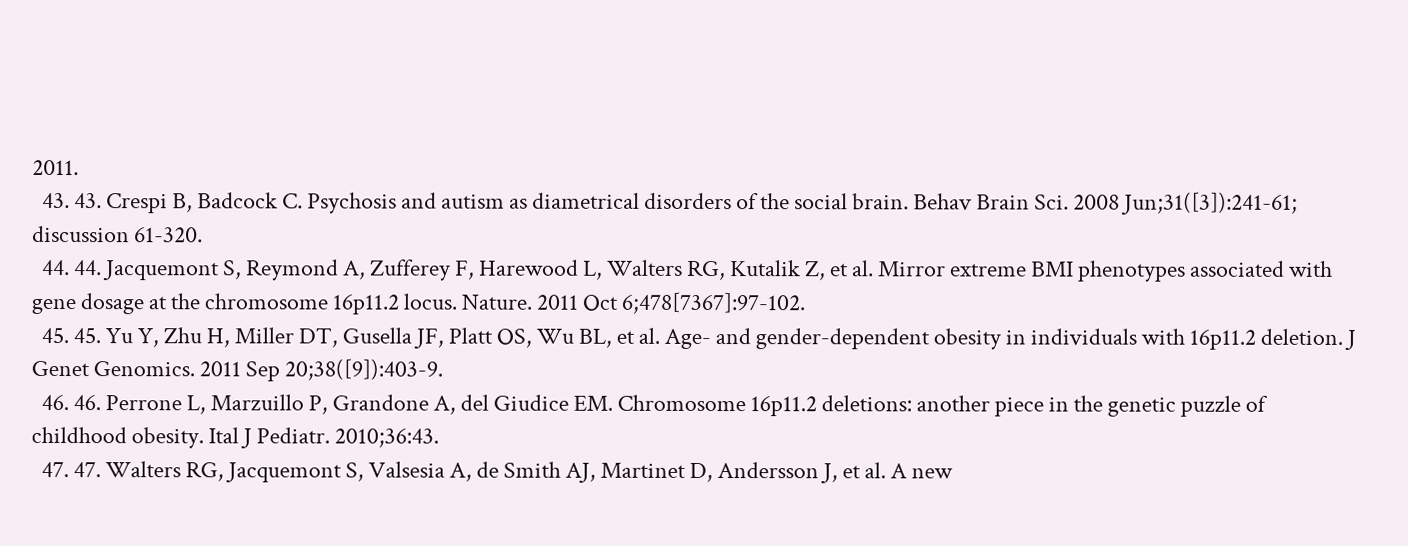2011.
  43. 43. Crespi B, Badcock C. Psychosis and autism as diametrical disorders of the social brain. Behav Brain Sci. 2008 Jun;31([3]):241-61; discussion 61-320.
  44. 44. Jacquemont S, Reymond A, Zufferey F, Harewood L, Walters RG, Kutalik Z, et al. Mirror extreme BMI phenotypes associated with gene dosage at the chromosome 16p11.2 locus. Nature. 2011 Oct 6;478[7367]:97-102.
  45. 45. Yu Y, Zhu H, Miller DT, Gusella JF, Platt OS, Wu BL, et al. Age- and gender-dependent obesity in individuals with 16p11.2 deletion. J Genet Genomics. 2011 Sep 20;38([9]):403-9.
  46. 46. Perrone L, Marzuillo P, Grandone A, del Giudice EM. Chromosome 16p11.2 deletions: another piece in the genetic puzzle of childhood obesity. Ital J Pediatr. 2010;36:43.
  47. 47. Walters RG, Jacquemont S, Valsesia A, de Smith AJ, Martinet D, Andersson J, et al. A new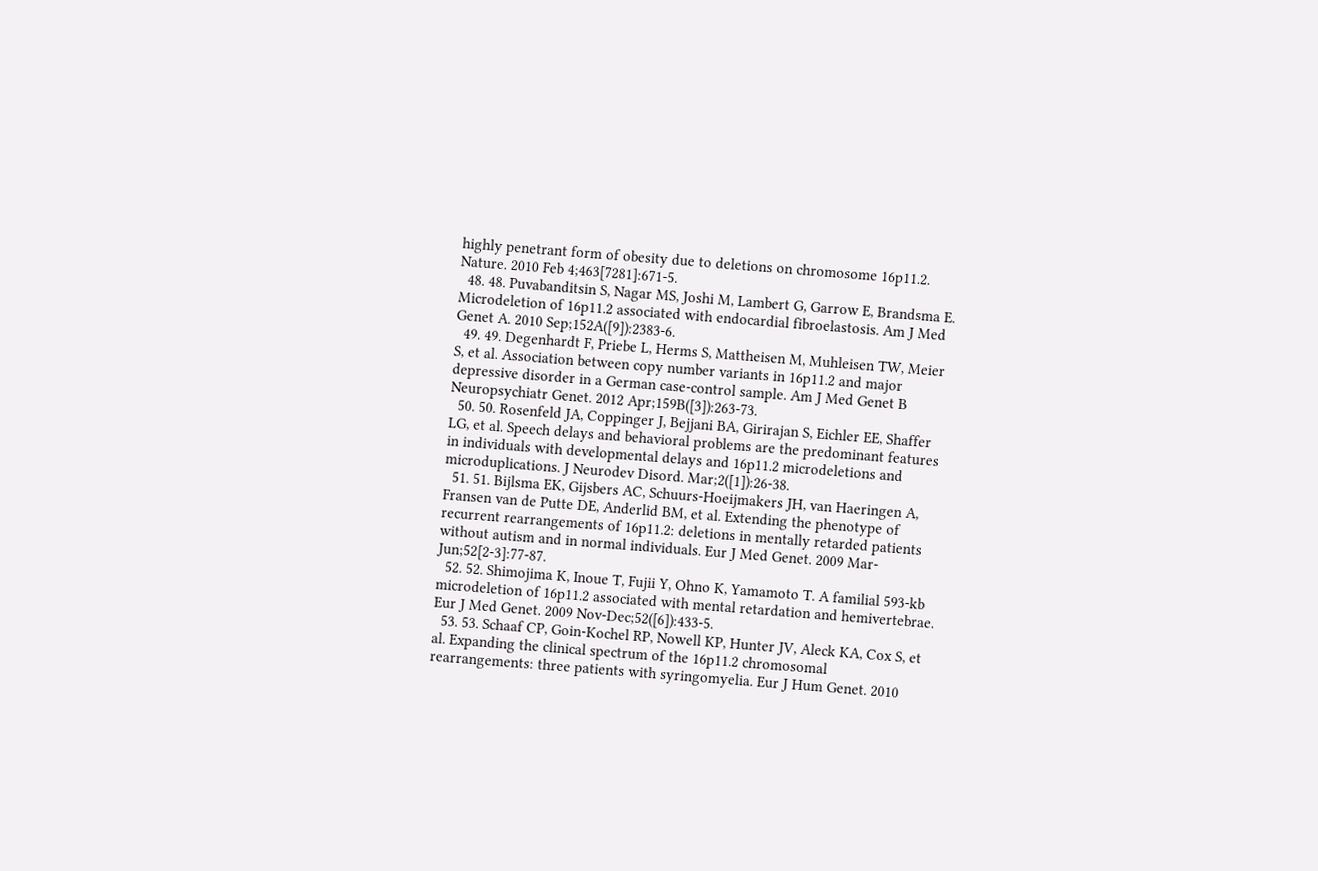highly penetrant form of obesity due to deletions on chromosome 16p11.2. Nature. 2010 Feb 4;463[7281]:671-5.
  48. 48. Puvabanditsin S, Nagar MS, Joshi M, Lambert G, Garrow E, Brandsma E. Microdeletion of 16p11.2 associated with endocardial fibroelastosis. Am J Med Genet A. 2010 Sep;152A([9]):2383-6.
  49. 49. Degenhardt F, Priebe L, Herms S, Mattheisen M, Muhleisen TW, Meier S, et al. Association between copy number variants in 16p11.2 and major depressive disorder in a German case-control sample. Am J Med Genet B Neuropsychiatr Genet. 2012 Apr;159B([3]):263-73.
  50. 50. Rosenfeld JA, Coppinger J, Bejjani BA, Girirajan S, Eichler EE, Shaffer LG, et al. Speech delays and behavioral problems are the predominant features in individuals with developmental delays and 16p11.2 microdeletions and microduplications. J Neurodev Disord. Mar;2([1]):26-38.
  51. 51. Bijlsma EK, Gijsbers AC, Schuurs-Hoeijmakers JH, van Haeringen A, Fransen van de Putte DE, Anderlid BM, et al. Extending the phenotype of recurrent rearrangements of 16p11.2: deletions in mentally retarded patients without autism and in normal individuals. Eur J Med Genet. 2009 Mar-Jun;52[2-3]:77-87.
  52. 52. Shimojima K, Inoue T, Fujii Y, Ohno K, Yamamoto T. A familial 593-kb microdeletion of 16p11.2 associated with mental retardation and hemivertebrae. Eur J Med Genet. 2009 Nov-Dec;52([6]):433-5.
  53. 53. Schaaf CP, Goin-Kochel RP, Nowell KP, Hunter JV, Aleck KA, Cox S, et al. Expanding the clinical spectrum of the 16p11.2 chromosomal rearrangements: three patients with syringomyelia. Eur J Hum Genet. 2010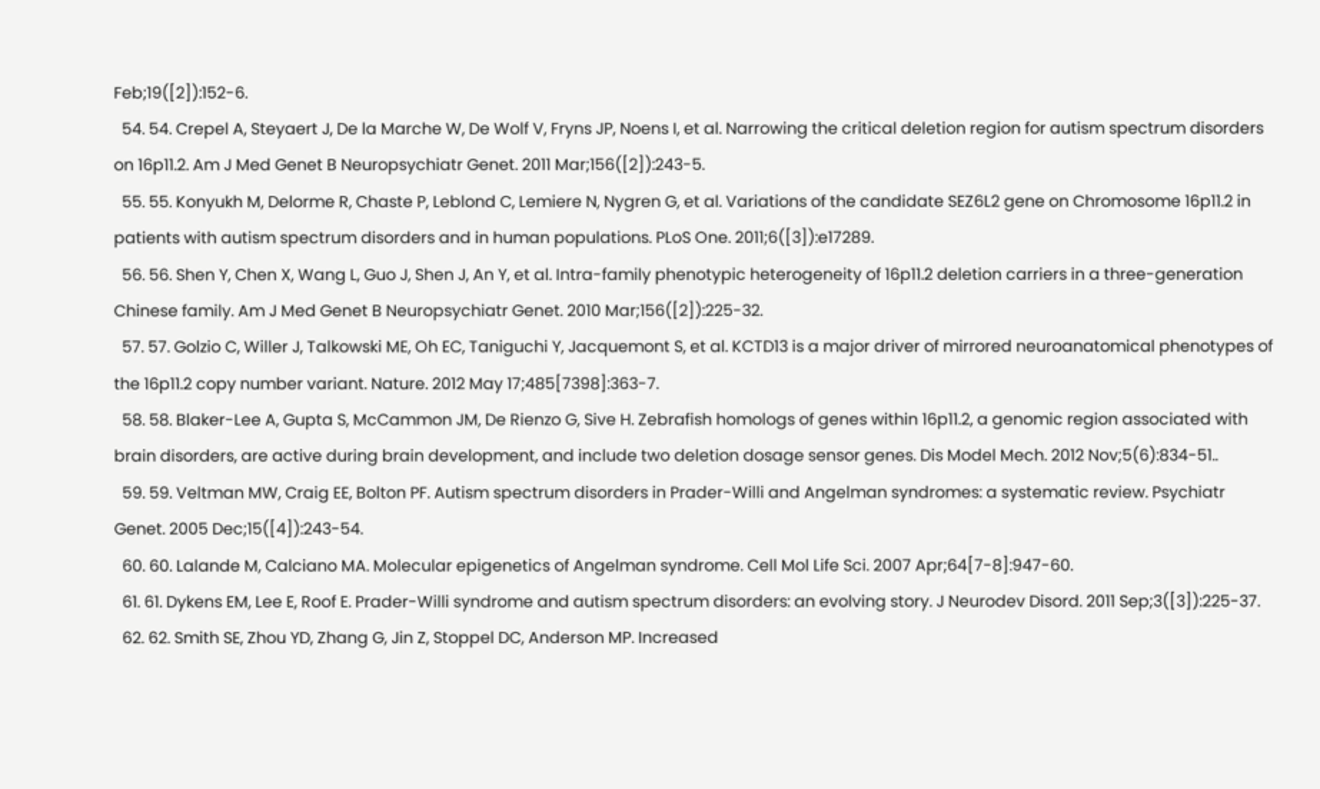Feb;19([2]):152-6.
  54. 54. Crepel A, Steyaert J, De la Marche W, De Wolf V, Fryns JP, Noens I, et al. Narrowing the critical deletion region for autism spectrum disorders on 16p11.2. Am J Med Genet B Neuropsychiatr Genet. 2011 Mar;156([2]):243-5.
  55. 55. Konyukh M, Delorme R, Chaste P, Leblond C, Lemiere N, Nygren G, et al. Variations of the candidate SEZ6L2 gene on Chromosome 16p11.2 in patients with autism spectrum disorders and in human populations. PLoS One. 2011;6([3]):e17289.
  56. 56. Shen Y, Chen X, Wang L, Guo J, Shen J, An Y, et al. Intra-family phenotypic heterogeneity of 16p11.2 deletion carriers in a three-generation Chinese family. Am J Med Genet B Neuropsychiatr Genet. 2010 Mar;156([2]):225-32.
  57. 57. Golzio C, Willer J, Talkowski ME, Oh EC, Taniguchi Y, Jacquemont S, et al. KCTD13 is a major driver of mirrored neuroanatomical phenotypes of the 16p11.2 copy number variant. Nature. 2012 May 17;485[7398]:363-7.
  58. 58. Blaker-Lee A, Gupta S, McCammon JM, De Rienzo G, Sive H. Zebrafish homologs of genes within 16p11.2, a genomic region associated with brain disorders, are active during brain development, and include two deletion dosage sensor genes. Dis Model Mech. 2012 Nov;5(6):834-51..
  59. 59. Veltman MW, Craig EE, Bolton PF. Autism spectrum disorders in Prader-Willi and Angelman syndromes: a systematic review. Psychiatr Genet. 2005 Dec;15([4]):243-54.
  60. 60. Lalande M, Calciano MA. Molecular epigenetics of Angelman syndrome. Cell Mol Life Sci. 2007 Apr;64[7-8]:947-60.
  61. 61. Dykens EM, Lee E, Roof E. Prader-Willi syndrome and autism spectrum disorders: an evolving story. J Neurodev Disord. 2011 Sep;3([3]):225-37.
  62. 62. Smith SE, Zhou YD, Zhang G, Jin Z, Stoppel DC, Anderson MP. Increased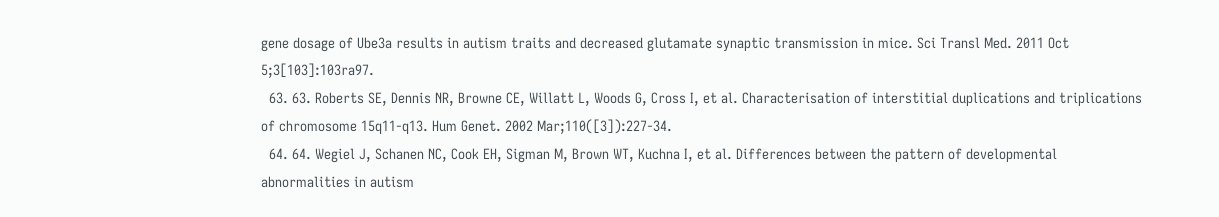gene dosage of Ube3a results in autism traits and decreased glutamate synaptic transmission in mice. Sci Transl Med. 2011 Oct 5;3[103]:103ra97.
  63. 63. Roberts SE, Dennis NR, Browne CE, Willatt L, Woods G, Cross I, et al. Characterisation of interstitial duplications and triplications of chromosome 15q11-q13. Hum Genet. 2002 Mar;110([3]):227-34.
  64. 64. Wegiel J, Schanen NC, Cook EH, Sigman M, Brown WT, Kuchna I, et al. Differences between the pattern of developmental abnormalities in autism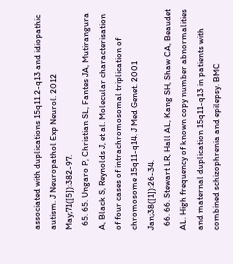associated with duplications 15q11.2-q13 and idiopathic autism. J Neuropathol Exp Neurol. 2012 May;71([5]):382-97.
  65. 65. Ungaro P, Christian SL, Fantes JA, Mutirangura A, Black S, Reynolds J, et al. Molecular characterisation of four cases of intrachromosomal triplication of chromosome 15q11-q14. J Med Genet. 2001 Jan;38([1]):26-34.
  66. 66. Stewart LR, Hall AL, Kang SH, Shaw CA, Beaudet AL. High frequency of known copy number abnormalities and maternal duplication 15q11-q13 in patients with combined schizophrenia and epilepsy. BMC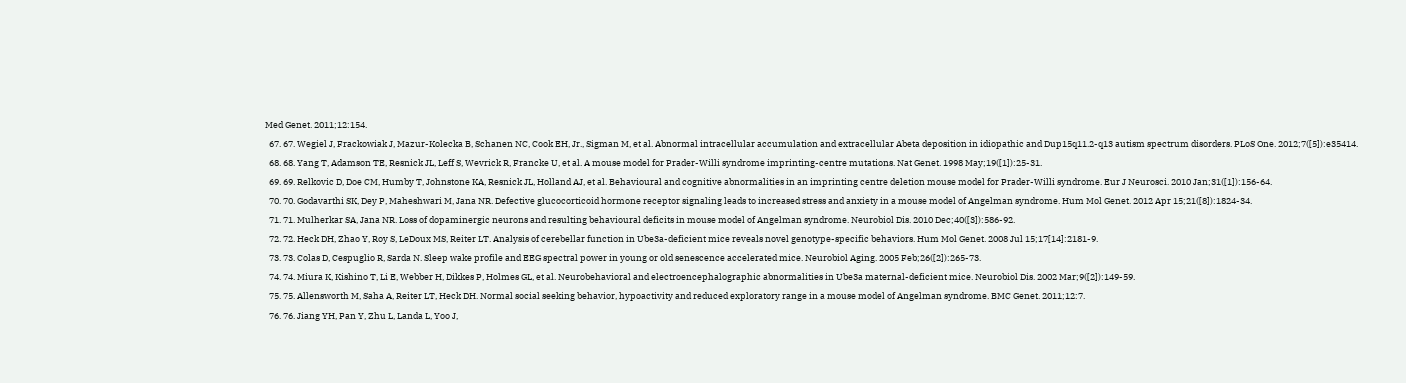Med Genet. 2011;12:154.
  67. 67. Wegiel J, Frackowiak J, Mazur-Kolecka B, Schanen NC, Cook EH, Jr., Sigman M, et al. Abnormal intracellular accumulation and extracellular Abeta deposition in idiopathic and Dup15q11.2-q13 autism spectrum disorders. PLoS One. 2012;7([5]):e35414.
  68. 68. Yang T, Adamson TE, Resnick JL, Leff S, Wevrick R, Francke U, et al. A mouse model for Prader-Willi syndrome imprinting-centre mutations. Nat Genet. 1998 May;19([1]):25-31.
  69. 69. Relkovic D, Doe CM, Humby T, Johnstone KA, Resnick JL, Holland AJ, et al. Behavioural and cognitive abnormalities in an imprinting centre deletion mouse model for Prader-Willi syndrome. Eur J Neurosci. 2010 Jan;31([1]):156-64.
  70. 70. Godavarthi SK, Dey P, Maheshwari M, Jana NR. Defective glucocorticoid hormone receptor signaling leads to increased stress and anxiety in a mouse model of Angelman syndrome. Hum Mol Genet. 2012 Apr 15;21([8]):1824-34.
  71. 71. Mulherkar SA, Jana NR. Loss of dopaminergic neurons and resulting behavioural deficits in mouse model of Angelman syndrome. Neurobiol Dis. 2010 Dec;40([3]):586-92.
  72. 72. Heck DH, Zhao Y, Roy S, LeDoux MS, Reiter LT. Analysis of cerebellar function in Ube3a-deficient mice reveals novel genotype-specific behaviors. Hum Mol Genet. 2008 Jul 15;17[14]:2181-9.
  73. 73. Colas D, Cespuglio R, Sarda N. Sleep wake profile and EEG spectral power in young or old senescence accelerated mice. Neurobiol Aging. 2005 Feb;26([2]):265-73.
  74. 74. Miura K, Kishino T, Li E, Webber H, Dikkes P, Holmes GL, et al. Neurobehavioral and electroencephalographic abnormalities in Ube3a maternal-deficient mice. Neurobiol Dis. 2002 Mar;9([2]):149-59.
  75. 75. Allensworth M, Saha A, Reiter LT, Heck DH. Normal social seeking behavior, hypoactivity and reduced exploratory range in a mouse model of Angelman syndrome. BMC Genet. 2011;12:7.
  76. 76. Jiang YH, Pan Y, Zhu L, Landa L, Yoo J,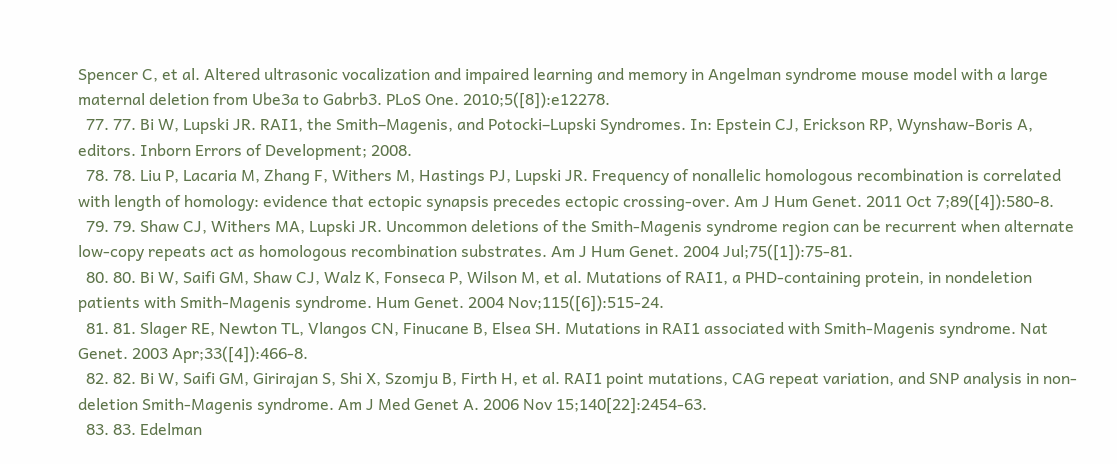Spencer C, et al. Altered ultrasonic vocalization and impaired learning and memory in Angelman syndrome mouse model with a large maternal deletion from Ube3a to Gabrb3. PLoS One. 2010;5([8]):e12278.
  77. 77. Bi W, Lupski JR. RAI1, the Smith–Magenis, and Potocki–Lupski Syndromes. In: Epstein CJ, Erickson RP, Wynshaw-Boris A, editors. Inborn Errors of Development; 2008.
  78. 78. Liu P, Lacaria M, Zhang F, Withers M, Hastings PJ, Lupski JR. Frequency of nonallelic homologous recombination is correlated with length of homology: evidence that ectopic synapsis precedes ectopic crossing-over. Am J Hum Genet. 2011 Oct 7;89([4]):580-8.
  79. 79. Shaw CJ, Withers MA, Lupski JR. Uncommon deletions of the Smith-Magenis syndrome region can be recurrent when alternate low-copy repeats act as homologous recombination substrates. Am J Hum Genet. 2004 Jul;75([1]):75-81.
  80. 80. Bi W, Saifi GM, Shaw CJ, Walz K, Fonseca P, Wilson M, et al. Mutations of RAI1, a PHD-containing protein, in nondeletion patients with Smith-Magenis syndrome. Hum Genet. 2004 Nov;115([6]):515-24.
  81. 81. Slager RE, Newton TL, Vlangos CN, Finucane B, Elsea SH. Mutations in RAI1 associated with Smith-Magenis syndrome. Nat Genet. 2003 Apr;33([4]):466-8.
  82. 82. Bi W, Saifi GM, Girirajan S, Shi X, Szomju B, Firth H, et al. RAI1 point mutations, CAG repeat variation, and SNP analysis in non-deletion Smith-Magenis syndrome. Am J Med Genet A. 2006 Nov 15;140[22]:2454-63.
  83. 83. Edelman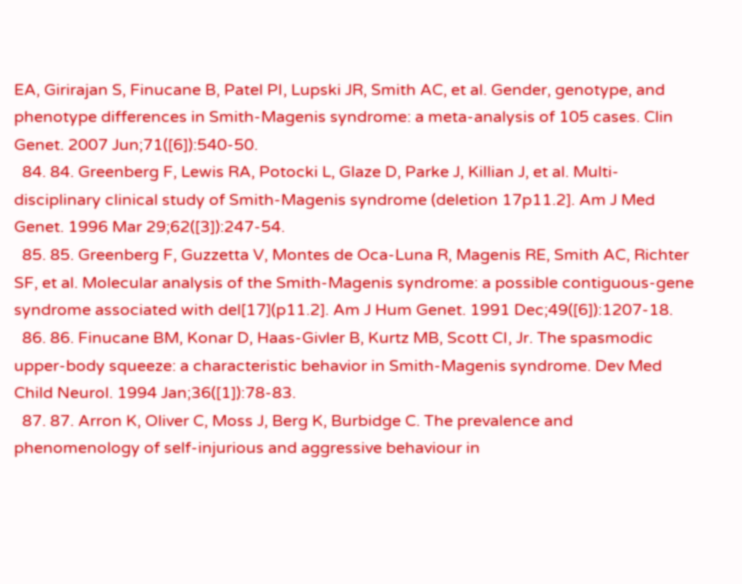EA, Girirajan S, Finucane B, Patel PI, Lupski JR, Smith AC, et al. Gender, genotype, and phenotype differences in Smith-Magenis syndrome: a meta-analysis of 105 cases. Clin Genet. 2007 Jun;71([6]):540-50.
  84. 84. Greenberg F, Lewis RA, Potocki L, Glaze D, Parke J, Killian J, et al. Multi-disciplinary clinical study of Smith-Magenis syndrome (deletion 17p11.2]. Am J Med Genet. 1996 Mar 29;62([3]):247-54.
  85. 85. Greenberg F, Guzzetta V, Montes de Oca-Luna R, Magenis RE, Smith AC, Richter SF, et al. Molecular analysis of the Smith-Magenis syndrome: a possible contiguous-gene syndrome associated with del[17](p11.2]. Am J Hum Genet. 1991 Dec;49([6]):1207-18.
  86. 86. Finucane BM, Konar D, Haas-Givler B, Kurtz MB, Scott CI, Jr. The spasmodic upper-body squeeze: a characteristic behavior in Smith-Magenis syndrome. Dev Med Child Neurol. 1994 Jan;36([1]):78-83.
  87. 87. Arron K, Oliver C, Moss J, Berg K, Burbidge C. The prevalence and phenomenology of self-injurious and aggressive behaviour in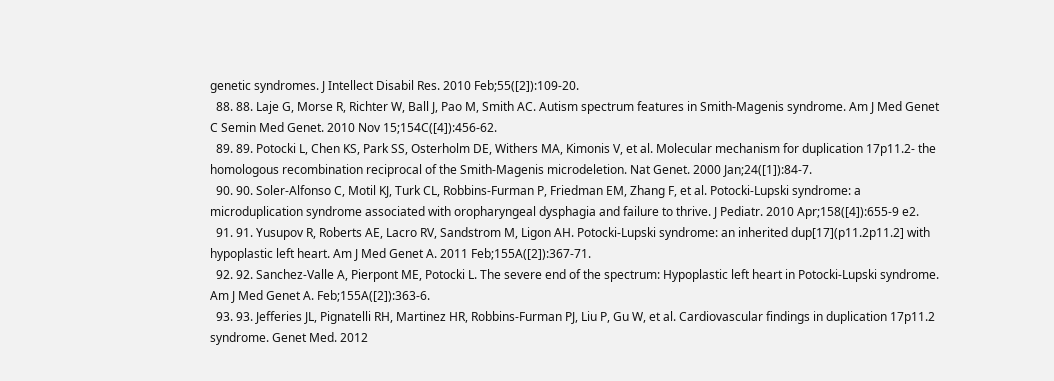genetic syndromes. J Intellect Disabil Res. 2010 Feb;55([2]):109-20.
  88. 88. Laje G, Morse R, Richter W, Ball J, Pao M, Smith AC. Autism spectrum features in Smith-Magenis syndrome. Am J Med Genet C Semin Med Genet. 2010 Nov 15;154C([4]):456-62.
  89. 89. Potocki L, Chen KS, Park SS, Osterholm DE, Withers MA, Kimonis V, et al. Molecular mechanism for duplication 17p11.2- the homologous recombination reciprocal of the Smith-Magenis microdeletion. Nat Genet. 2000 Jan;24([1]):84-7.
  90. 90. Soler-Alfonso C, Motil KJ, Turk CL, Robbins-Furman P, Friedman EM, Zhang F, et al. Potocki-Lupski syndrome: a microduplication syndrome associated with oropharyngeal dysphagia and failure to thrive. J Pediatr. 2010 Apr;158([4]):655-9 e2.
  91. 91. Yusupov R, Roberts AE, Lacro RV, Sandstrom M, Ligon AH. Potocki-Lupski syndrome: an inherited dup[17](p11.2p11.2] with hypoplastic left heart. Am J Med Genet A. 2011 Feb;155A([2]):367-71.
  92. 92. Sanchez-Valle A, Pierpont ME, Potocki L. The severe end of the spectrum: Hypoplastic left heart in Potocki-Lupski syndrome. Am J Med Genet A. Feb;155A([2]):363-6.
  93. 93. Jefferies JL, Pignatelli RH, Martinez HR, Robbins-Furman PJ, Liu P, Gu W, et al. Cardiovascular findings in duplication 17p11.2 syndrome. Genet Med. 2012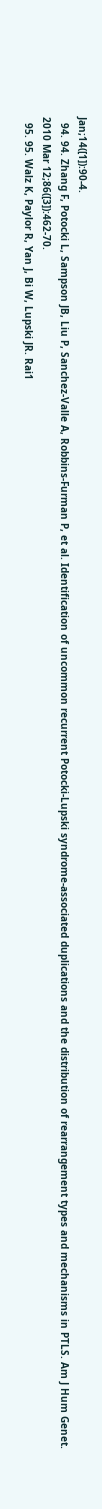Jan;14([1]):90-4.
  94. 94. Zhang F, Potocki L, Sampson JB, Liu P, Sanchez-Valle A, Robbins-Furman P, et al. Identification of uncommon recurrent Potocki-Lupski syndrome-associated duplications and the distribution of rearrangement types and mechanisms in PTLS. Am J Hum Genet. 2010 Mar 12;86([3]):462-70.
  95. 95. Walz K, Paylor R, Yan J, Bi W, Lupski JR. Rai1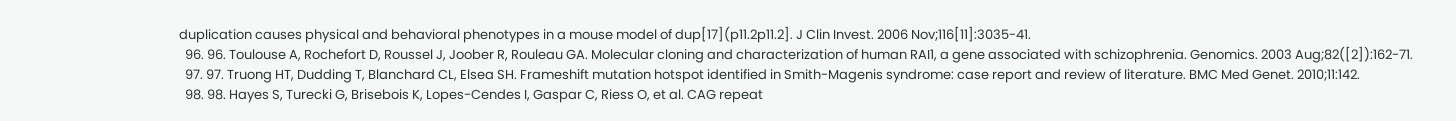duplication causes physical and behavioral phenotypes in a mouse model of dup[17](p11.2p11.2]. J Clin Invest. 2006 Nov;116[11]:3035-41.
  96. 96. Toulouse A, Rochefort D, Roussel J, Joober R, Rouleau GA. Molecular cloning and characterization of human RAI1, a gene associated with schizophrenia. Genomics. 2003 Aug;82([2]):162-71.
  97. 97. Truong HT, Dudding T, Blanchard CL, Elsea SH. Frameshift mutation hotspot identified in Smith-Magenis syndrome: case report and review of literature. BMC Med Genet. 2010;11:142.
  98. 98. Hayes S, Turecki G, Brisebois K, Lopes-Cendes I, Gaspar C, Riess O, et al. CAG repeat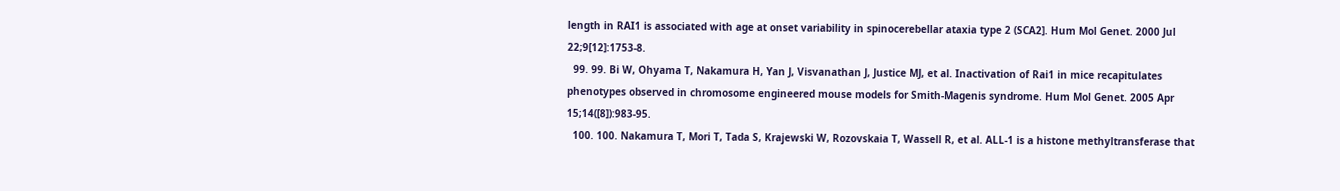length in RAI1 is associated with age at onset variability in spinocerebellar ataxia type 2 (SCA2]. Hum Mol Genet. 2000 Jul 22;9[12]:1753-8.
  99. 99. Bi W, Ohyama T, Nakamura H, Yan J, Visvanathan J, Justice MJ, et al. Inactivation of Rai1 in mice recapitulates phenotypes observed in chromosome engineered mouse models for Smith-Magenis syndrome. Hum Mol Genet. 2005 Apr 15;14([8]):983-95.
  100. 100. Nakamura T, Mori T, Tada S, Krajewski W, Rozovskaia T, Wassell R, et al. ALL-1 is a histone methyltransferase that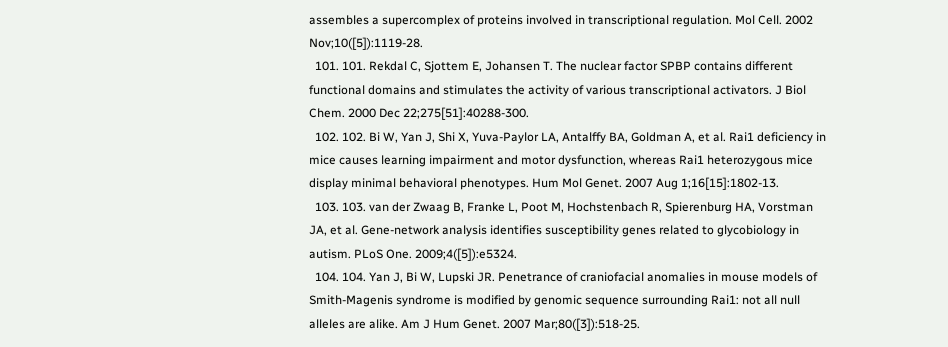assembles a supercomplex of proteins involved in transcriptional regulation. Mol Cell. 2002 Nov;10([5]):1119-28.
  101. 101. Rekdal C, Sjottem E, Johansen T. The nuclear factor SPBP contains different functional domains and stimulates the activity of various transcriptional activators. J Biol Chem. 2000 Dec 22;275[51]:40288-300.
  102. 102. Bi W, Yan J, Shi X, Yuva-Paylor LA, Antalffy BA, Goldman A, et al. Rai1 deficiency in mice causes learning impairment and motor dysfunction, whereas Rai1 heterozygous mice display minimal behavioral phenotypes. Hum Mol Genet. 2007 Aug 1;16[15]:1802-13.
  103. 103. van der Zwaag B, Franke L, Poot M, Hochstenbach R, Spierenburg HA, Vorstman JA, et al. Gene-network analysis identifies susceptibility genes related to glycobiology in autism. PLoS One. 2009;4([5]):e5324.
  104. 104. Yan J, Bi W, Lupski JR. Penetrance of craniofacial anomalies in mouse models of Smith-Magenis syndrome is modified by genomic sequence surrounding Rai1: not all null alleles are alike. Am J Hum Genet. 2007 Mar;80([3]):518-25.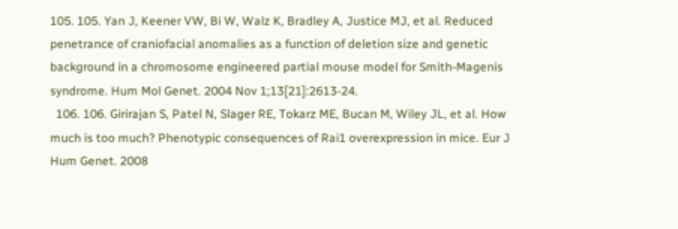105. 105. Yan J, Keener VW, Bi W, Walz K, Bradley A, Justice MJ, et al. Reduced penetrance of craniofacial anomalies as a function of deletion size and genetic background in a chromosome engineered partial mouse model for Smith-Magenis syndrome. Hum Mol Genet. 2004 Nov 1;13[21]:2613-24.
  106. 106. Girirajan S, Patel N, Slager RE, Tokarz ME, Bucan M, Wiley JL, et al. How much is too much? Phenotypic consequences of Rai1 overexpression in mice. Eur J Hum Genet. 2008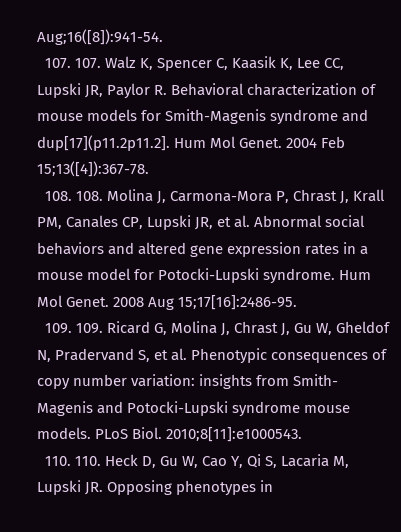Aug;16([8]):941-54.
  107. 107. Walz K, Spencer C, Kaasik K, Lee CC, Lupski JR, Paylor R. Behavioral characterization of mouse models for Smith-Magenis syndrome and dup[17](p11.2p11.2]. Hum Mol Genet. 2004 Feb 15;13([4]):367-78.
  108. 108. Molina J, Carmona-Mora P, Chrast J, Krall PM, Canales CP, Lupski JR, et al. Abnormal social behaviors and altered gene expression rates in a mouse model for Potocki-Lupski syndrome. Hum Mol Genet. 2008 Aug 15;17[16]:2486-95.
  109. 109. Ricard G, Molina J, Chrast J, Gu W, Gheldof N, Pradervand S, et al. Phenotypic consequences of copy number variation: insights from Smith-Magenis and Potocki-Lupski syndrome mouse models. PLoS Biol. 2010;8[11]:e1000543.
  110. 110. Heck D, Gu W, Cao Y, Qi S, Lacaria M, Lupski JR. Opposing phenotypes in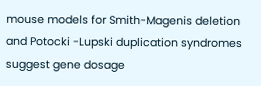mouse models for Smith-Magenis deletion and Potocki -Lupski duplication syndromes suggest gene dosage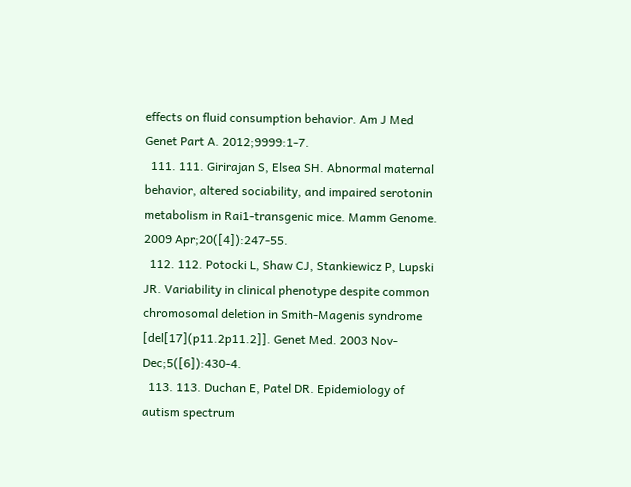effects on fluid consumption behavior. Am J Med Genet Part A. 2012;9999:1-7.
  111. 111. Girirajan S, Elsea SH. Abnormal maternal behavior, altered sociability, and impaired serotonin metabolism in Rai1-transgenic mice. Mamm Genome. 2009 Apr;20([4]):247-55.
  112. 112. Potocki L, Shaw CJ, Stankiewicz P, Lupski JR. Variability in clinical phenotype despite common chromosomal deletion in Smith-Magenis syndrome [del[17](p11.2p11.2]]. Genet Med. 2003 Nov-Dec;5([6]):430-4.
  113. 113. Duchan E, Patel DR. Epidemiology of autism spectrum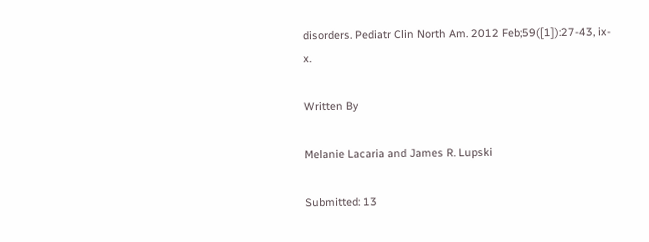disorders. Pediatr Clin North Am. 2012 Feb;59([1]):27-43, ix-x.

Written By

Melanie Lacaria and James R. Lupski

Submitted: 13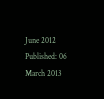June 2012 Published: 06 March 2013